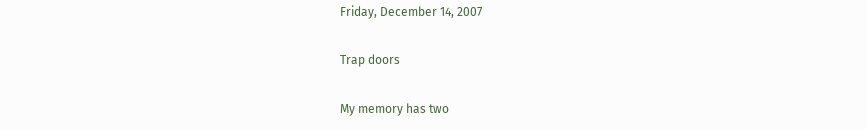Friday, December 14, 2007

Trap doors

My memory has two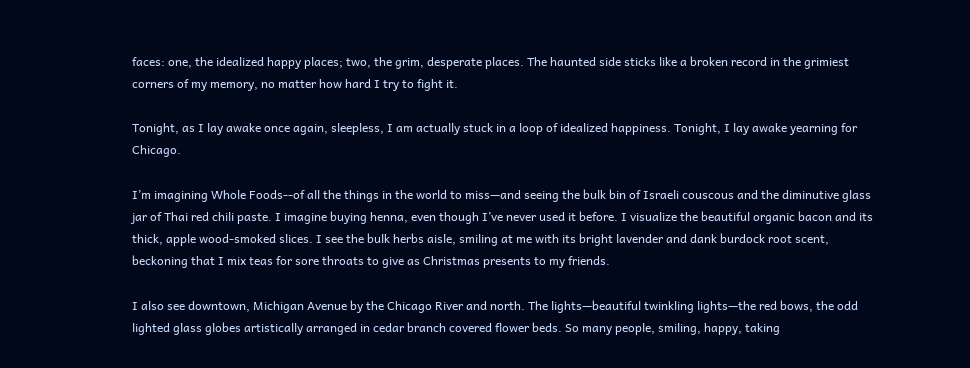faces: one, the idealized happy places; two, the grim, desperate places. The haunted side sticks like a broken record in the grimiest corners of my memory, no matter how hard I try to fight it.

Tonight, as I lay awake once again, sleepless, I am actually stuck in a loop of idealized happiness. Tonight, I lay awake yearning for Chicago.

I’m imagining Whole Foods--of all the things in the world to miss—and seeing the bulk bin of Israeli couscous and the diminutive glass jar of Thai red chili paste. I imagine buying henna, even though I’ve never used it before. I visualize the beautiful organic bacon and its thick, apple wood-smoked slices. I see the bulk herbs aisle, smiling at me with its bright lavender and dank burdock root scent, beckoning that I mix teas for sore throats to give as Christmas presents to my friends.

I also see downtown, Michigan Avenue by the Chicago River and north. The lights—beautiful twinkling lights—the red bows, the odd lighted glass globes artistically arranged in cedar branch covered flower beds. So many people, smiling, happy, taking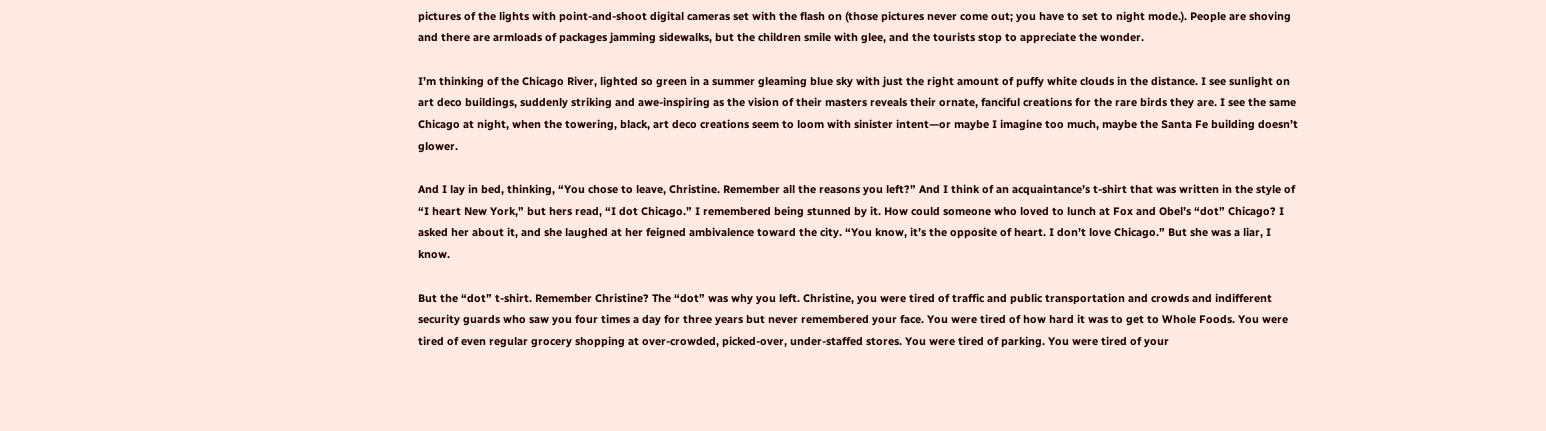pictures of the lights with point-and-shoot digital cameras set with the flash on (those pictures never come out; you have to set to night mode.). People are shoving and there are armloads of packages jamming sidewalks, but the children smile with glee, and the tourists stop to appreciate the wonder.

I’m thinking of the Chicago River, lighted so green in a summer gleaming blue sky with just the right amount of puffy white clouds in the distance. I see sunlight on art deco buildings, suddenly striking and awe-inspiring as the vision of their masters reveals their ornate, fanciful creations for the rare birds they are. I see the same Chicago at night, when the towering, black, art deco creations seem to loom with sinister intent—or maybe I imagine too much, maybe the Santa Fe building doesn’t glower.

And I lay in bed, thinking, “You chose to leave, Christine. Remember all the reasons you left?” And I think of an acquaintance’s t-shirt that was written in the style of “I heart New York,” but hers read, “I dot Chicago.” I remembered being stunned by it. How could someone who loved to lunch at Fox and Obel’s “dot” Chicago? I asked her about it, and she laughed at her feigned ambivalence toward the city. “You know, it’s the opposite of heart. I don’t love Chicago.” But she was a liar, I know.

But the “dot” t-shirt. Remember Christine? The “dot” was why you left. Christine, you were tired of traffic and public transportation and crowds and indifferent security guards who saw you four times a day for three years but never remembered your face. You were tired of how hard it was to get to Whole Foods. You were tired of even regular grocery shopping at over-crowded, picked-over, under-staffed stores. You were tired of parking. You were tired of your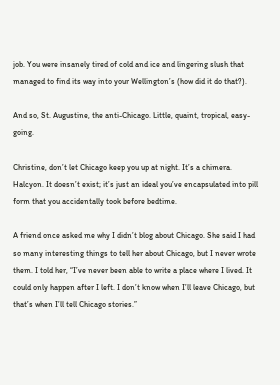job. You were insanely tired of cold and ice and lingering slush that managed to find its way into your Wellington’s (how did it do that?).

And so, St. Augustine, the anti-Chicago. Little, quaint, tropical, easy-going.

Christine, don’t let Chicago keep you up at night. It’s a chimera. Halcyon. It doesn’t exist; it’s just an ideal you’ve encapsulated into pill form that you accidentally took before bedtime.

A friend once asked me why I didn’t blog about Chicago. She said I had so many interesting things to tell her about Chicago, but I never wrote them. I told her, “I’ve never been able to write a place where I lived. It could only happen after I left. I don’t know when I’ll leave Chicago, but that’s when I’ll tell Chicago stories.”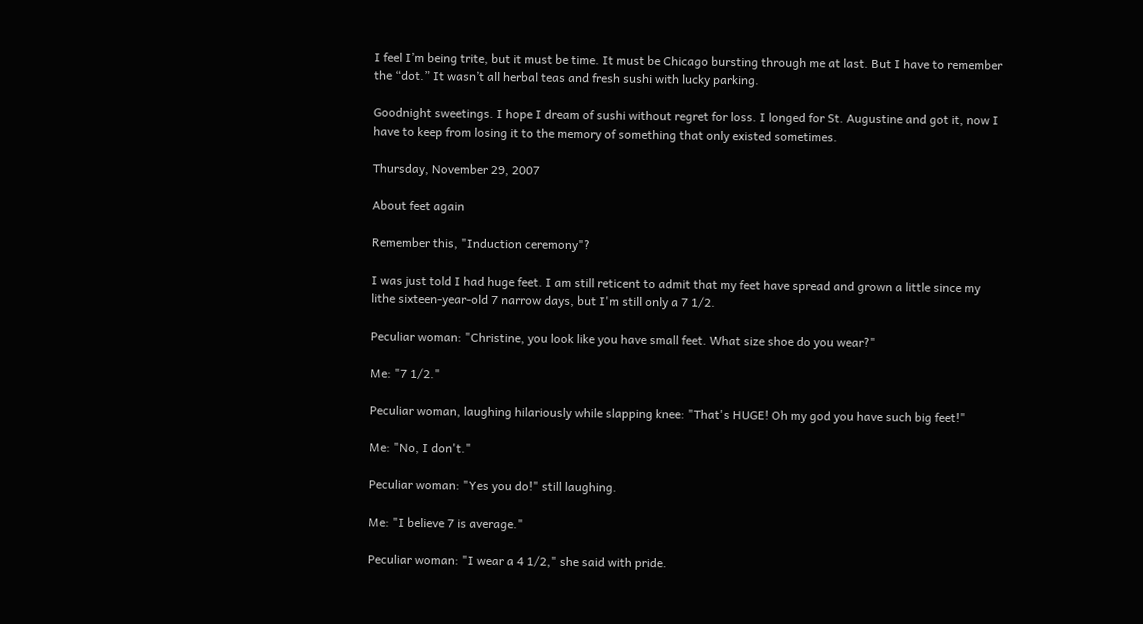I feel I’m being trite, but it must be time. It must be Chicago bursting through me at last. But I have to remember the “dot.” It wasn’t all herbal teas and fresh sushi with lucky parking.

Goodnight sweetings. I hope I dream of sushi without regret for loss. I longed for St. Augustine and got it, now I have to keep from losing it to the memory of something that only existed sometimes.

Thursday, November 29, 2007

About feet again

Remember this, "Induction ceremony"?

I was just told I had huge feet. I am still reticent to admit that my feet have spread and grown a little since my lithe sixteen-year-old 7 narrow days, but I'm still only a 7 1/2.

Peculiar woman: "Christine, you look like you have small feet. What size shoe do you wear?"

Me: "7 1/2."

Peculiar woman, laughing hilariously while slapping knee: "That's HUGE! Oh my god you have such big feet!"

Me: "No, I don't."

Peculiar woman: "Yes you do!" still laughing.

Me: "I believe 7 is average."

Peculiar woman: "I wear a 4 1/2," she said with pride.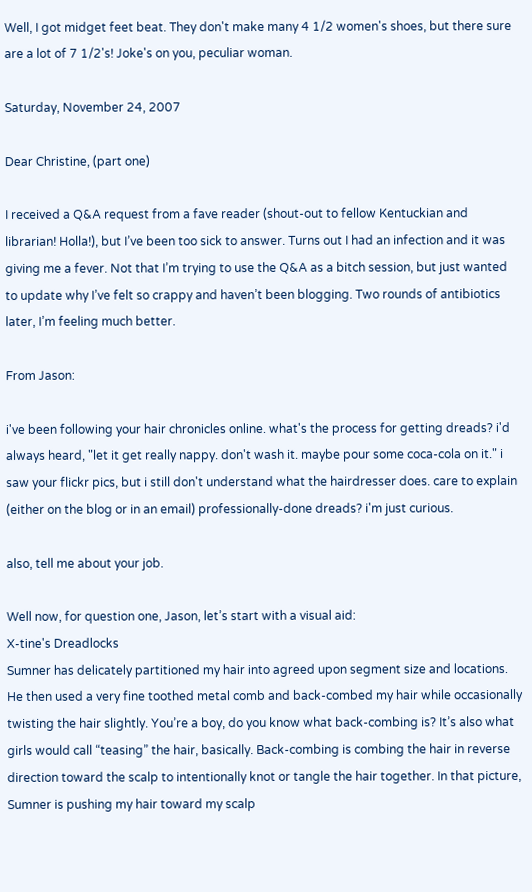Well, I got midget feet beat. They don't make many 4 1/2 women's shoes, but there sure are a lot of 7 1/2's! Joke's on you, peculiar woman.

Saturday, November 24, 2007

Dear Christine, (part one)

I received a Q&A request from a fave reader (shout-out to fellow Kentuckian and librarian! Holla!), but I’ve been too sick to answer. Turns out I had an infection and it was giving me a fever. Not that I’m trying to use the Q&A as a bitch session, but just wanted to update why I’ve felt so crappy and haven’t been blogging. Two rounds of antibiotics later, I’m feeling much better.

From Jason:

i've been following your hair chronicles online. what's the process for getting dreads? i'd always heard, "let it get really nappy. don't wash it. maybe pour some coca-cola on it." i saw your flickr pics, but i still don't understand what the hairdresser does. care to explain (either on the blog or in an email) professionally-done dreads? i'm just curious.

also, tell me about your job.

Well now, for question one, Jason, let’s start with a visual aid:
X-tine's Dreadlocks
Sumner has delicately partitioned my hair into agreed upon segment size and locations. He then used a very fine toothed metal comb and back-combed my hair while occasionally twisting the hair slightly. You’re a boy, do you know what back-combing is? It’s also what girls would call “teasing” the hair, basically. Back-combing is combing the hair in reverse direction toward the scalp to intentionally knot or tangle the hair together. In that picture, Sumner is pushing my hair toward my scalp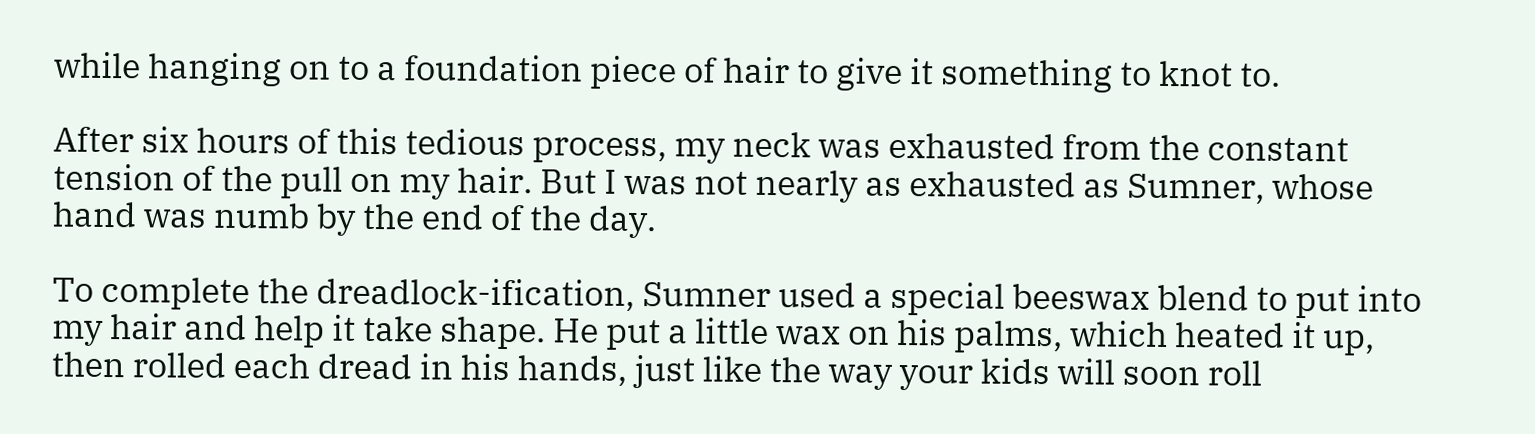while hanging on to a foundation piece of hair to give it something to knot to.

After six hours of this tedious process, my neck was exhausted from the constant tension of the pull on my hair. But I was not nearly as exhausted as Sumner, whose hand was numb by the end of the day.

To complete the dreadlock-ification, Sumner used a special beeswax blend to put into my hair and help it take shape. He put a little wax on his palms, which heated it up, then rolled each dread in his hands, just like the way your kids will soon roll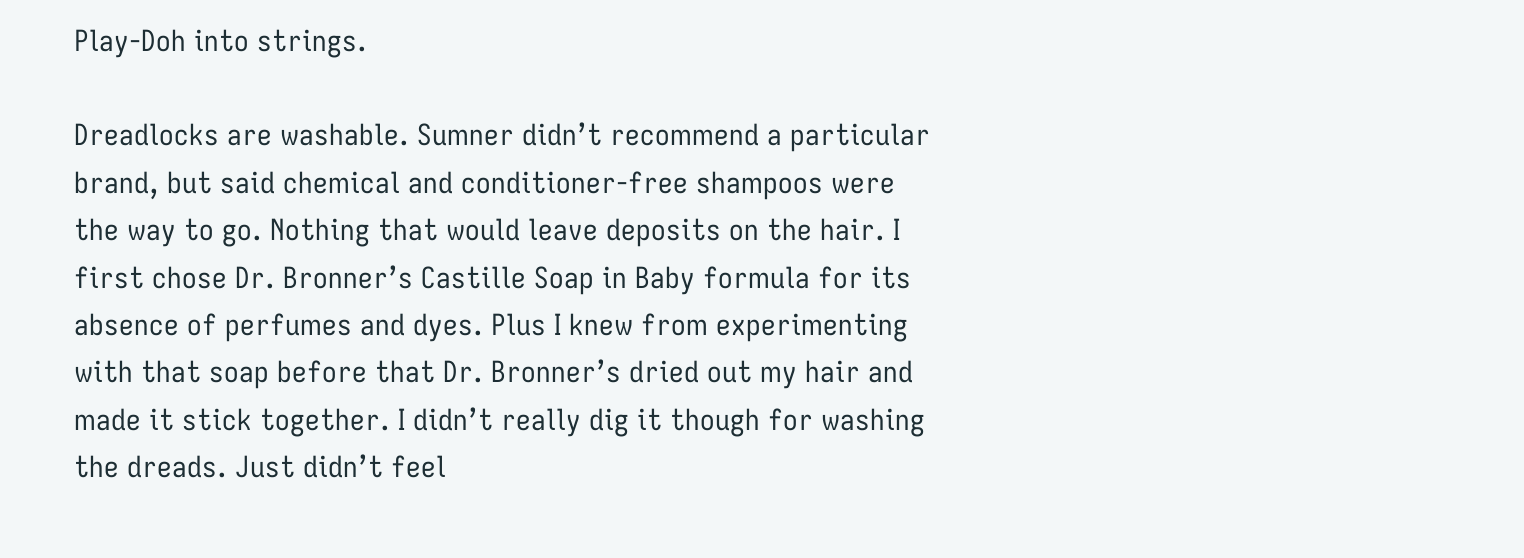Play-Doh into strings.

Dreadlocks are washable. Sumner didn’t recommend a particular brand, but said chemical and conditioner-free shampoos were the way to go. Nothing that would leave deposits on the hair. I first chose Dr. Bronner’s Castille Soap in Baby formula for its absence of perfumes and dyes. Plus I knew from experimenting with that soap before that Dr. Bronner’s dried out my hair and made it stick together. I didn’t really dig it though for washing the dreads. Just didn’t feel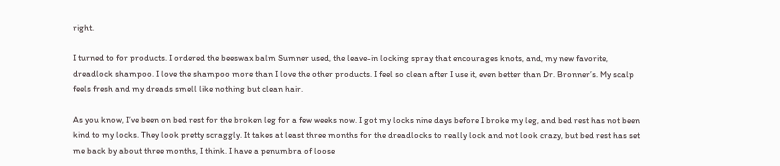right.

I turned to for products. I ordered the beeswax balm Sumner used, the leave-in locking spray that encourages knots, and, my new favorite, dreadlock shampoo. I love the shampoo more than I love the other products. I feel so clean after I use it, even better than Dr. Bronner’s. My scalp feels fresh and my dreads smell like nothing but clean hair.

As you know, I’ve been on bed rest for the broken leg for a few weeks now. I got my locks nine days before I broke my leg, and bed rest has not been kind to my locks. They look pretty scraggly. It takes at least three months for the dreadlocks to really lock and not look crazy, but bed rest has set me back by about three months, I think. I have a penumbra of loose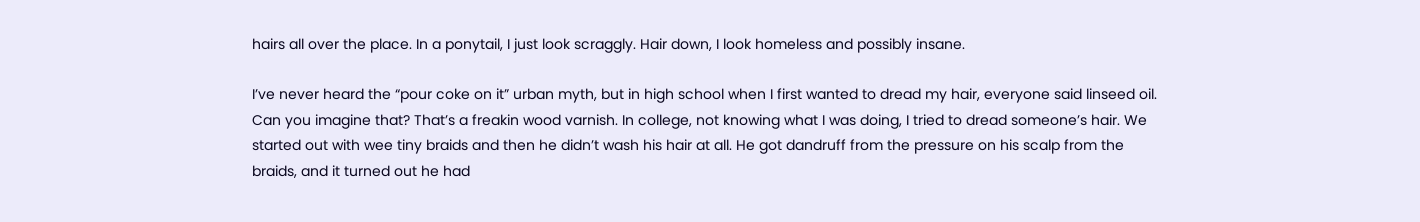hairs all over the place. In a ponytail, I just look scraggly. Hair down, I look homeless and possibly insane.

I’ve never heard the “pour coke on it” urban myth, but in high school when I first wanted to dread my hair, everyone said linseed oil. Can you imagine that? That’s a freakin wood varnish. In college, not knowing what I was doing, I tried to dread someone’s hair. We started out with wee tiny braids and then he didn’t wash his hair at all. He got dandruff from the pressure on his scalp from the braids, and it turned out he had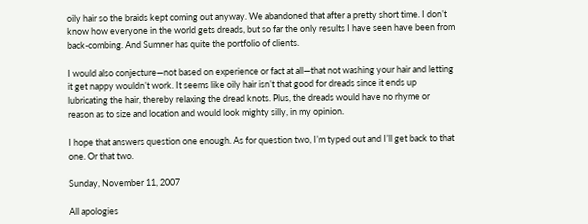oily hair so the braids kept coming out anyway. We abandoned that after a pretty short time. I don’t know how everyone in the world gets dreads, but so far the only results I have seen have been from back-combing. And Sumner has quite the portfolio of clients.

I would also conjecture—not based on experience or fact at all—that not washing your hair and letting it get nappy wouldn’t work. It seems like oily hair isn’t that good for dreads since it ends up lubricating the hair, thereby relaxing the dread knots. Plus, the dreads would have no rhyme or reason as to size and location and would look mighty silly, in my opinion.

I hope that answers question one enough. As for question two, I’m typed out and I’ll get back to that one. Or that two.

Sunday, November 11, 2007

All apologies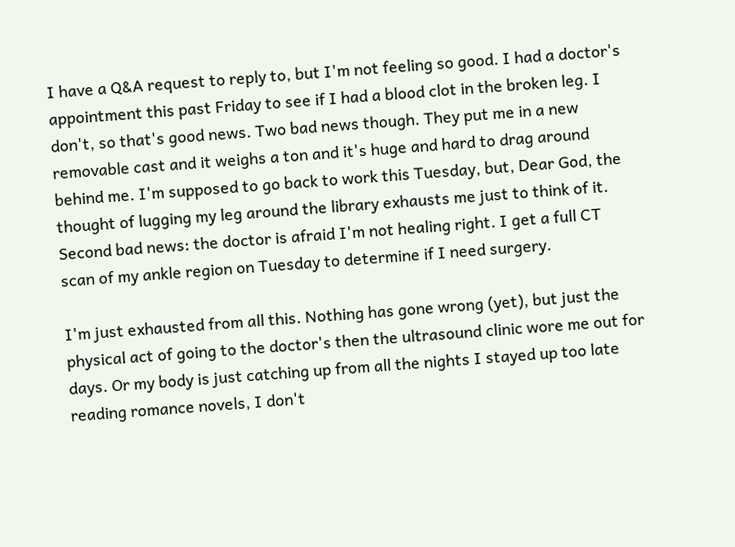I have a Q&A request to reply to, but I'm not feeling so good. I had a doctor's appointment this past Friday to see if I had a blood clot in the broken leg. I don't, so that's good news. Two bad news though. They put me in a new removable cast and it weighs a ton and it's huge and hard to drag around behind me. I'm supposed to go back to work this Tuesday, but, Dear God, the thought of lugging my leg around the library exhausts me just to think of it. Second bad news: the doctor is afraid I'm not healing right. I get a full CT scan of my ankle region on Tuesday to determine if I need surgery.

I'm just exhausted from all this. Nothing has gone wrong (yet), but just the physical act of going to the doctor's then the ultrasound clinic wore me out for days. Or my body is just catching up from all the nights I stayed up too late reading romance novels, I don't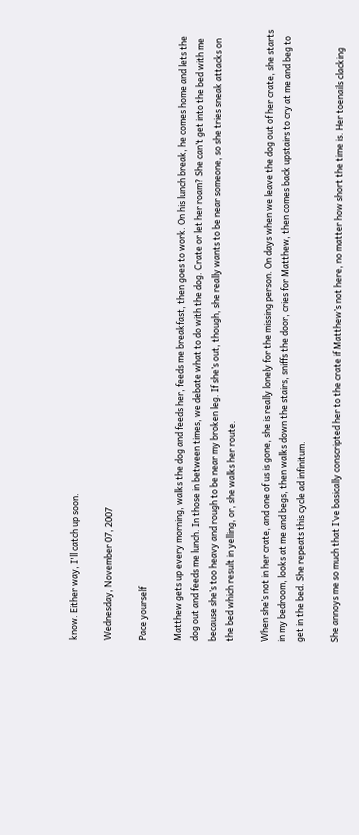know. Either way, I'll catch up soon.

Wednesday, November 07, 2007

Pace yourself

Matthew gets up every morning, walks the dog and feeds her, feeds me breakfast, then goes to work. On his lunch break, he comes home and lets the dog out and feeds me lunch. In those in between times, we debate what to do with the dog. Crate or let her roam? She can’t get into the bed with me because she’s too heavy and rough to be near my broken leg. If she’s out, though, she really wants to be near someone, so she tries sneak attacks on the bed which result in yelling, or, she walks her route.

When she’s not in her crate, and one of us is gone, she is really lonely for the missing person. On days when we leave the dog out of her crate, she starts in my bedroom, looks at me and begs, then walks down the stairs, sniffs the door, cries for Matthew, then comes back upstairs to cry at me and beg to get in the bed. She repeats this cycle ad infinitum.

She annoys me so much that I’ve basically conscripted her to the crate if Matthew’s not here, no matter how short the time is. Her toenails clacking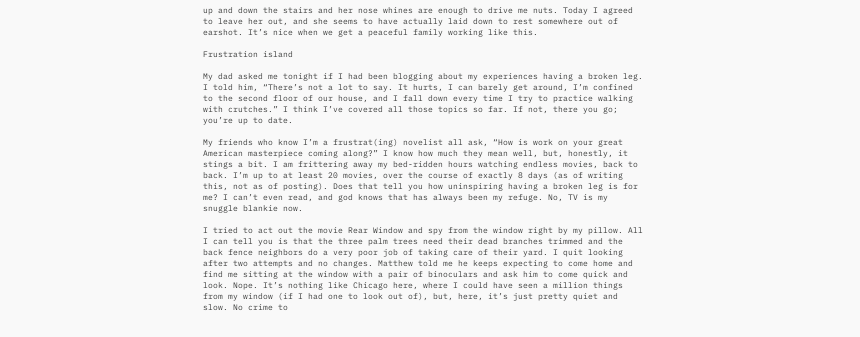up and down the stairs and her nose whines are enough to drive me nuts. Today I agreed to leave her out, and she seems to have actually laid down to rest somewhere out of earshot. It’s nice when we get a peaceful family working like this.

Frustration island

My dad asked me tonight if I had been blogging about my experiences having a broken leg. I told him, “There’s not a lot to say. It hurts, I can barely get around, I’m confined to the second floor of our house, and I fall down every time I try to practice walking with crutches.” I think I’ve covered all those topics so far. If not, there you go; you’re up to date.

My friends who know I’m a frustrat(ing) novelist all ask, “How is work on your great American masterpiece coming along?” I know how much they mean well, but, honestly, it stings a bit. I am frittering away my bed-ridden hours watching endless movies, back to back. I’m up to at least 20 movies, over the course of exactly 8 days (as of writing this, not as of posting). Does that tell you how uninspiring having a broken leg is for me? I can’t even read, and god knows that has always been my refuge. No, TV is my snuggle blankie now.

I tried to act out the movie Rear Window and spy from the window right by my pillow. All I can tell you is that the three palm trees need their dead branches trimmed and the back fence neighbors do a very poor job of taking care of their yard. I quit looking after two attempts and no changes. Matthew told me he keeps expecting to come home and find me sitting at the window with a pair of binoculars and ask him to come quick and look. Nope. It’s nothing like Chicago here, where I could have seen a million things from my window (if I had one to look out of), but, here, it’s just pretty quiet and slow. No crime to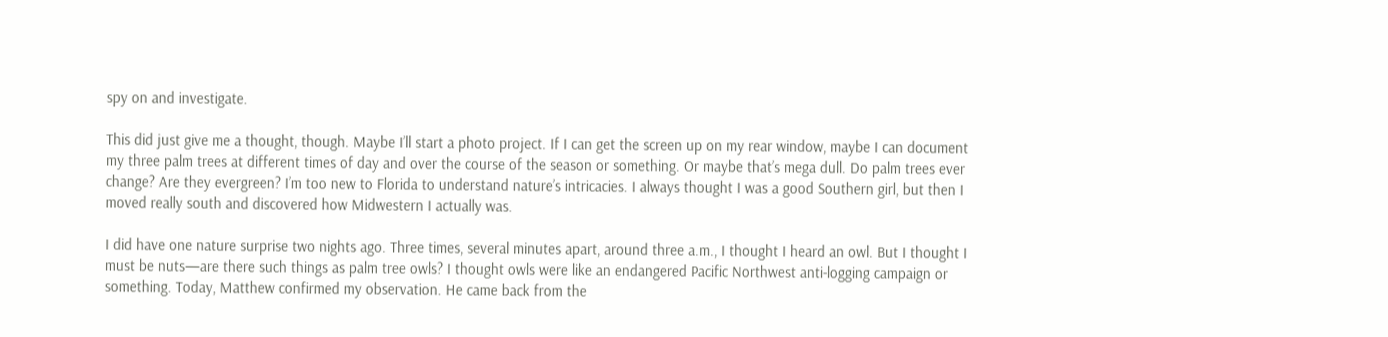spy on and investigate.

This did just give me a thought, though. Maybe I’ll start a photo project. If I can get the screen up on my rear window, maybe I can document my three palm trees at different times of day and over the course of the season or something. Or maybe that’s mega dull. Do palm trees ever change? Are they evergreen? I’m too new to Florida to understand nature’s intricacies. I always thought I was a good Southern girl, but then I moved really south and discovered how Midwestern I actually was.

I did have one nature surprise two nights ago. Three times, several minutes apart, around three a.m., I thought I heard an owl. But I thought I must be nuts—are there such things as palm tree owls? I thought owls were like an endangered Pacific Northwest anti-logging campaign or something. Today, Matthew confirmed my observation. He came back from the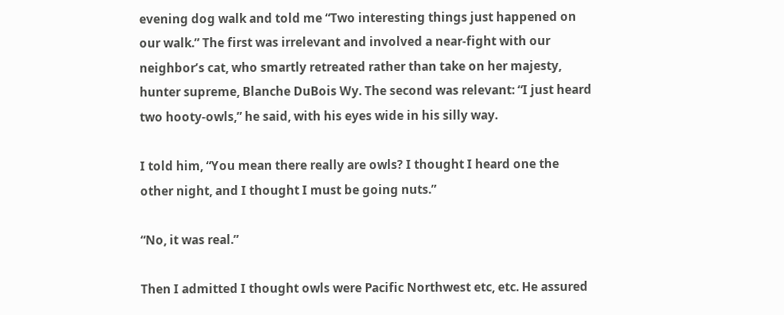evening dog walk and told me “Two interesting things just happened on our walk.” The first was irrelevant and involved a near-fight with our neighbor’s cat, who smartly retreated rather than take on her majesty, hunter supreme, Blanche DuBois Wy. The second was relevant: “I just heard two hooty-owls,” he said, with his eyes wide in his silly way.

I told him, “You mean there really are owls? I thought I heard one the other night, and I thought I must be going nuts.”

“No, it was real.”

Then I admitted I thought owls were Pacific Northwest etc, etc. He assured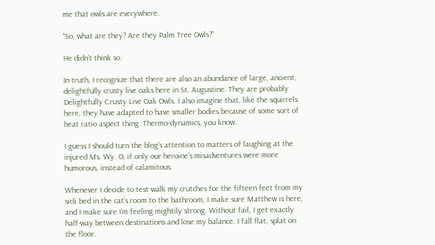me that owls are everywhere.

“So, what are they? Are they Palm Tree Owls?”

He didn’t think so.

In truth, I recognize that there are also an abundance of large, ancient, delightfully crusty live oaks here in St. Augustine. They are probably Delightfully Crusty Live Oak Owls. I also imagine that, like the squirrels here, they have adapted to have smaller bodies because of some sort of heat ratio aspect thing. Thermo-dynamics, you know.

I guess I should turn the blog’s attention to matters of laughing at the injured Ms. Wy. O, if only our heroine’s misadventures were more humorous, instead of calamitous.

Whenever I decide to test walk my crutches for the fifteen feet from my sick bed in the cat’s room to the bathroom, I make sure Matthew is here, and I make sure I’m feeling mightily strong. Without fail, I get exactly half-way between destinations and lose my balance. I fall flat, splat on the floor.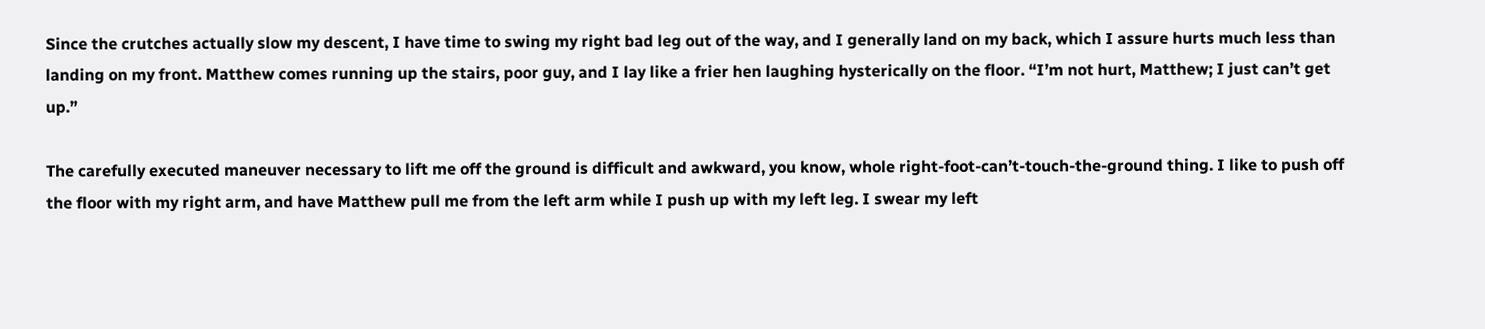Since the crutches actually slow my descent, I have time to swing my right bad leg out of the way, and I generally land on my back, which I assure hurts much less than landing on my front. Matthew comes running up the stairs, poor guy, and I lay like a frier hen laughing hysterically on the floor. “I’m not hurt, Matthew; I just can’t get up.”

The carefully executed maneuver necessary to lift me off the ground is difficult and awkward, you know, whole right-foot-can’t-touch-the-ground thing. I like to push off the floor with my right arm, and have Matthew pull me from the left arm while I push up with my left leg. I swear my left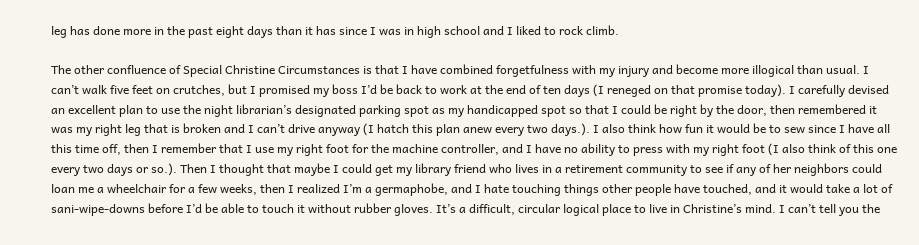leg has done more in the past eight days than it has since I was in high school and I liked to rock climb.

The other confluence of Special Christine Circumstances is that I have combined forgetfulness with my injury and become more illogical than usual. I can’t walk five feet on crutches, but I promised my boss I’d be back to work at the end of ten days (I reneged on that promise today). I carefully devised an excellent plan to use the night librarian’s designated parking spot as my handicapped spot so that I could be right by the door, then remembered it was my right leg that is broken and I can’t drive anyway (I hatch this plan anew every two days.). I also think how fun it would be to sew since I have all this time off, then I remember that I use my right foot for the machine controller, and I have no ability to press with my right foot (I also think of this one every two days or so.). Then I thought that maybe I could get my library friend who lives in a retirement community to see if any of her neighbors could loan me a wheelchair for a few weeks, then I realized I’m a germaphobe, and I hate touching things other people have touched, and it would take a lot of sani-wipe-downs before I’d be able to touch it without rubber gloves. It’s a difficult, circular logical place to live in Christine’s mind. I can’t tell you the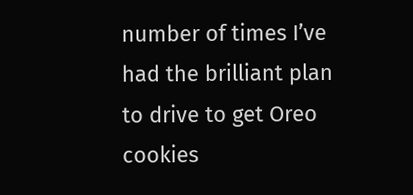number of times I’ve had the brilliant plan to drive to get Oreo cookies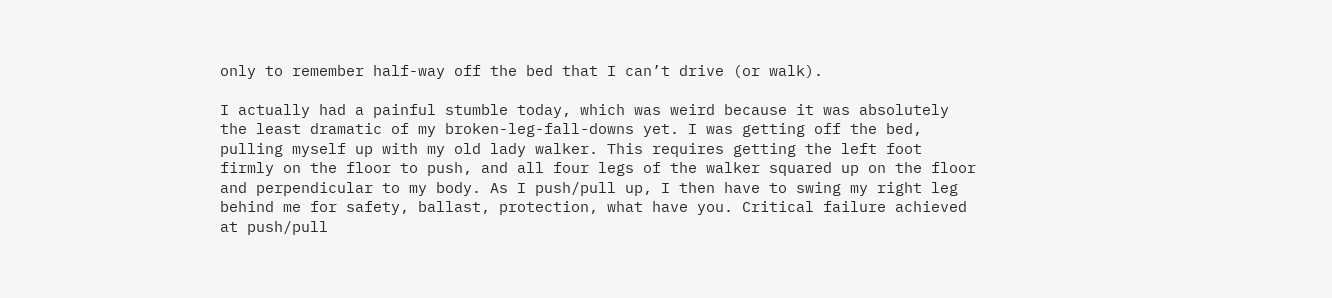only to remember half-way off the bed that I can’t drive (or walk).

I actually had a painful stumble today, which was weird because it was absolutely the least dramatic of my broken-leg-fall-downs yet. I was getting off the bed, pulling myself up with my old lady walker. This requires getting the left foot firmly on the floor to push, and all four legs of the walker squared up on the floor and perpendicular to my body. As I push/pull up, I then have to swing my right leg behind me for safety, ballast, protection, what have you. Critical failure achieved at push/pull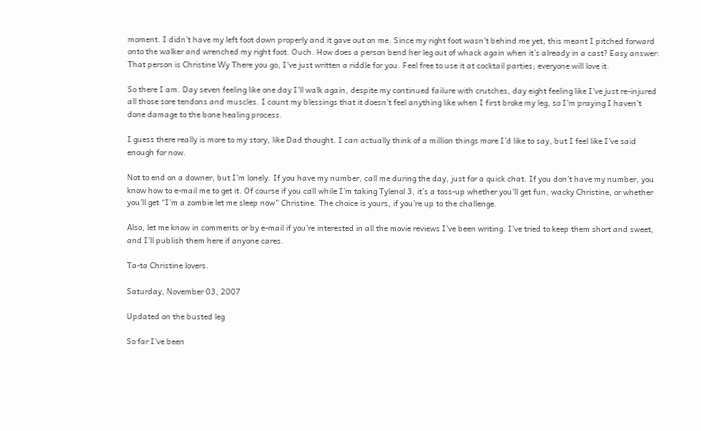moment. I didn’t have my left foot down properly and it gave out on me. Since my right foot wasn’t behind me yet, this meant I pitched forward onto the walker and wrenched my right foot. Ouch. How does a person bend her leg out of whack again when it’s already in a cast? Easy answer: That person is Christine Wy There you go, I’ve just written a riddle for you. Feel free to use it at cocktail parties; everyone will love it.

So there I am. Day seven feeling like one day I’ll walk again, despite my continued failure with crutches, day eight feeling like I’ve just re-injured all those sore tendons and muscles. I count my blessings that it doesn’t feel anything like when I first broke my leg, so I’m praying I haven’t done damage to the bone healing process.

I guess there really is more to my story, like Dad thought. I can actually think of a million things more I’d like to say, but I feel like I’ve said enough for now.

Not to end on a downer, but I’m lonely. If you have my number, call me during the day, just for a quick chat. If you don’t have my number, you know how to e-mail me to get it. Of course if you call while I’m taking Tylenol 3, it’s a toss-up whether you’ll get fun, wacky Christine, or whether you’ll get “I’m a zombie let me sleep now” Christine. The choice is yours, if you’re up to the challenge.

Also, let me know in comments or by e-mail if you’re interested in all the movie reviews I’ve been writing. I’ve tried to keep them short and sweet, and I’ll publish them here if anyone cares.

Ta-ta Christine lovers.

Saturday, November 03, 2007

Updated on the busted leg

So far I've been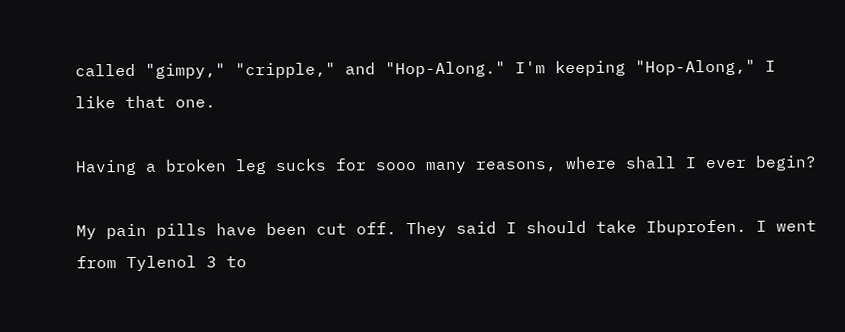called "gimpy," "cripple," and "Hop-Along." I'm keeping "Hop-Along," I like that one.

Having a broken leg sucks for sooo many reasons, where shall I ever begin?

My pain pills have been cut off. They said I should take Ibuprofen. I went from Tylenol 3 to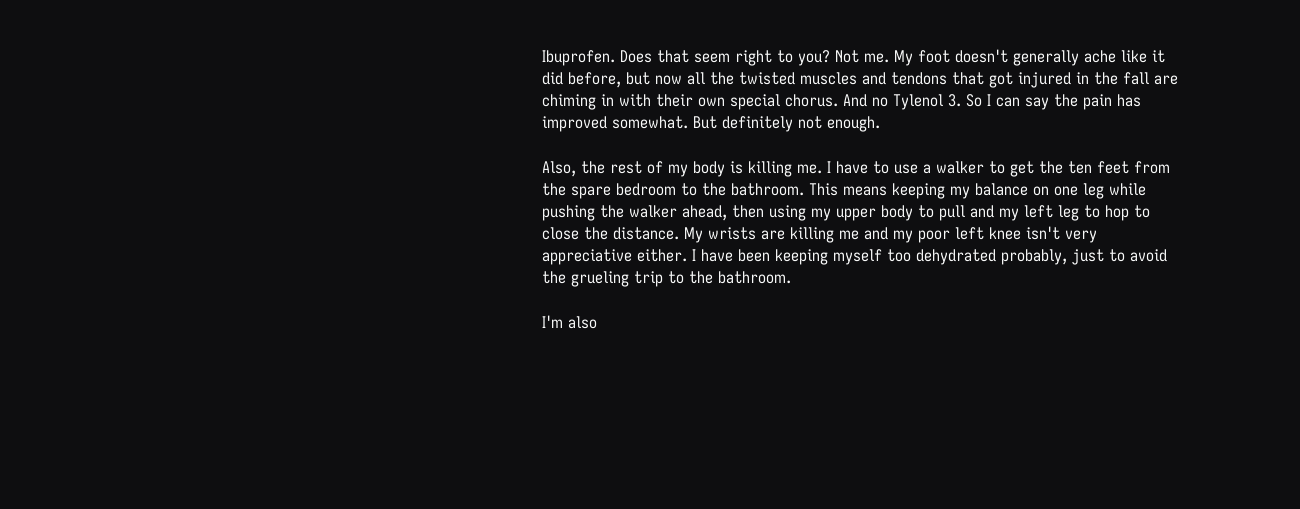Ibuprofen. Does that seem right to you? Not me. My foot doesn't generally ache like it did before, but now all the twisted muscles and tendons that got injured in the fall are chiming in with their own special chorus. And no Tylenol 3. So I can say the pain has improved somewhat. But definitely not enough.

Also, the rest of my body is killing me. I have to use a walker to get the ten feet from the spare bedroom to the bathroom. This means keeping my balance on one leg while pushing the walker ahead, then using my upper body to pull and my left leg to hop to close the distance. My wrists are killing me and my poor left knee isn't very appreciative either. I have been keeping myself too dehydrated probably, just to avoid the grueling trip to the bathroom.

I'm also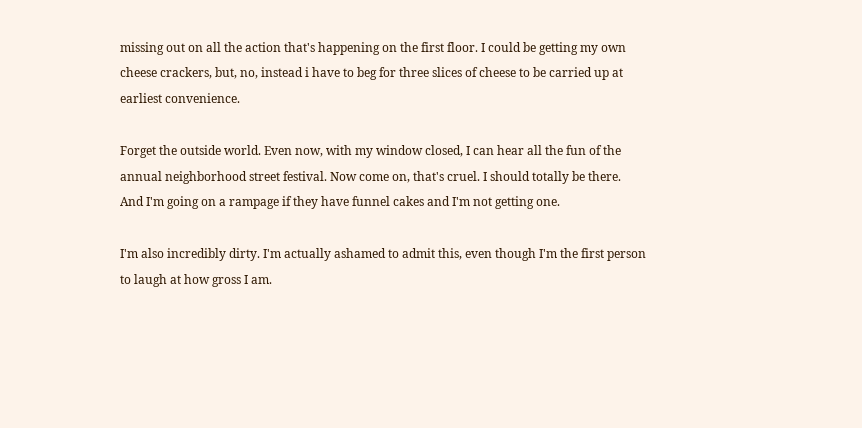missing out on all the action that's happening on the first floor. I could be getting my own cheese crackers, but, no, instead i have to beg for three slices of cheese to be carried up at earliest convenience.

Forget the outside world. Even now, with my window closed, I can hear all the fun of the annual neighborhood street festival. Now come on, that's cruel. I should totally be there. And I'm going on a rampage if they have funnel cakes and I'm not getting one.

I'm also incredibly dirty. I'm actually ashamed to admit this, even though I'm the first person to laugh at how gross I am.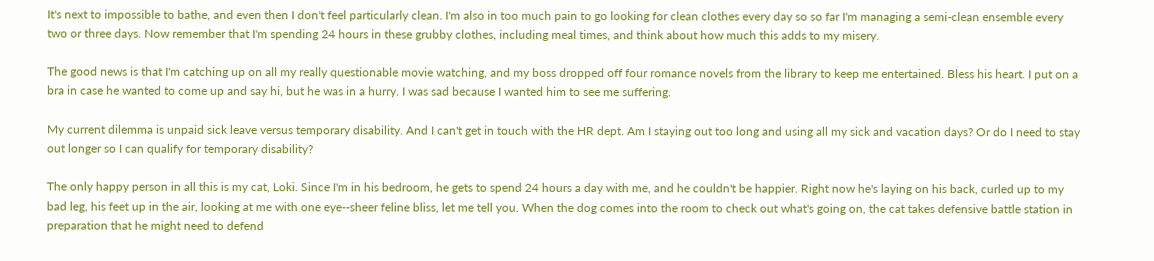It's next to impossible to bathe, and even then I don't feel particularly clean. I'm also in too much pain to go looking for clean clothes every day so so far I'm managing a semi-clean ensemble every two or three days. Now remember that I'm spending 24 hours in these grubby clothes, including meal times, and think about how much this adds to my misery.

The good news is that I'm catching up on all my really questionable movie watching, and my boss dropped off four romance novels from the library to keep me entertained. Bless his heart. I put on a bra in case he wanted to come up and say hi, but he was in a hurry. I was sad because I wanted him to see me suffering.

My current dilemma is unpaid sick leave versus temporary disability. And I can't get in touch with the HR dept. Am I staying out too long and using all my sick and vacation days? Or do I need to stay out longer so I can qualify for temporary disability?

The only happy person in all this is my cat, Loki. Since I'm in his bedroom, he gets to spend 24 hours a day with me, and he couldn't be happier. Right now he's laying on his back, curled up to my bad leg, his feet up in the air, looking at me with one eye--sheer feline bliss, let me tell you. When the dog comes into the room to check out what's going on, the cat takes defensive battle station in preparation that he might need to defend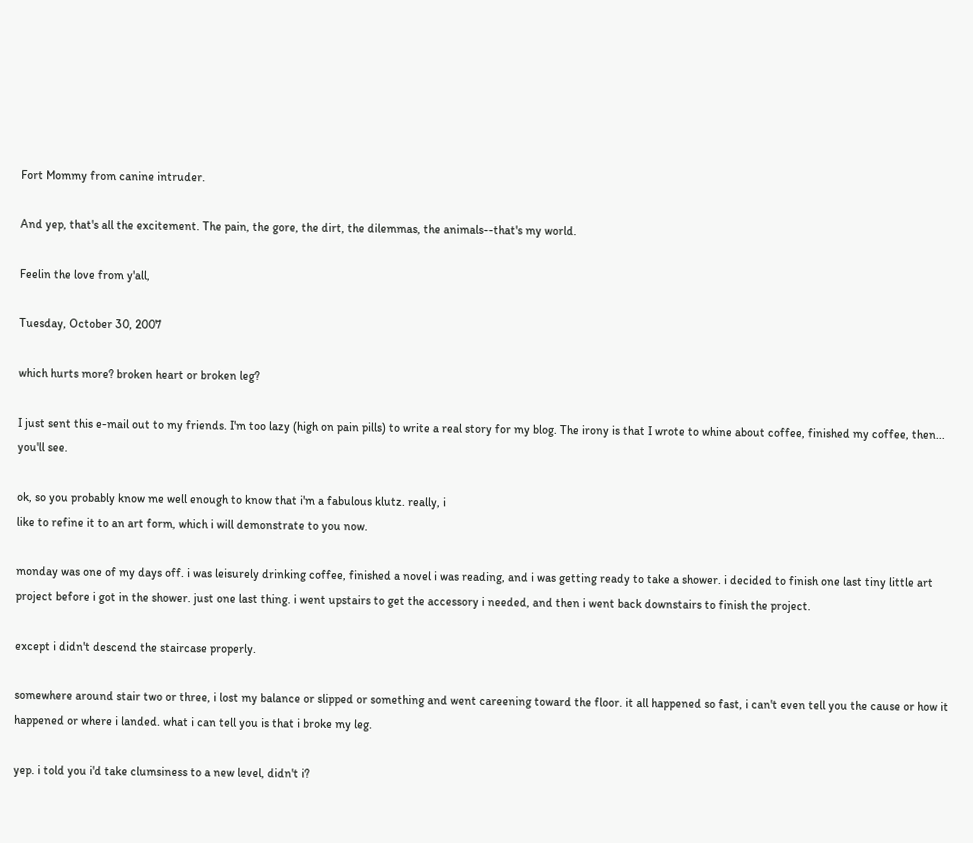Fort Mommy from canine intruder.

And yep, that's all the excitement. The pain, the gore, the dirt, the dilemmas, the animals--that's my world.

Feelin the love from y'all,

Tuesday, October 30, 2007

which hurts more? broken heart or broken leg?

I just sent this e-mail out to my friends. I'm too lazy (high on pain pills) to write a real story for my blog. The irony is that I wrote to whine about coffee, finished my coffee, then... you'll see.

ok, so you probably know me well enough to know that i'm a fabulous klutz. really, i
like to refine it to an art form, which i will demonstrate to you now.

monday was one of my days off. i was leisurely drinking coffee, finished a novel i was reading, and i was getting ready to take a shower. i decided to finish one last tiny little art project before i got in the shower. just one last thing. i went upstairs to get the accessory i needed, and then i went back downstairs to finish the project.

except i didn't descend the staircase properly.

somewhere around stair two or three, i lost my balance or slipped or something and went careening toward the floor. it all happened so fast, i can't even tell you the cause or how it happened or where i landed. what i can tell you is that i broke my leg.

yep. i told you i'd take clumsiness to a new level, didn't i?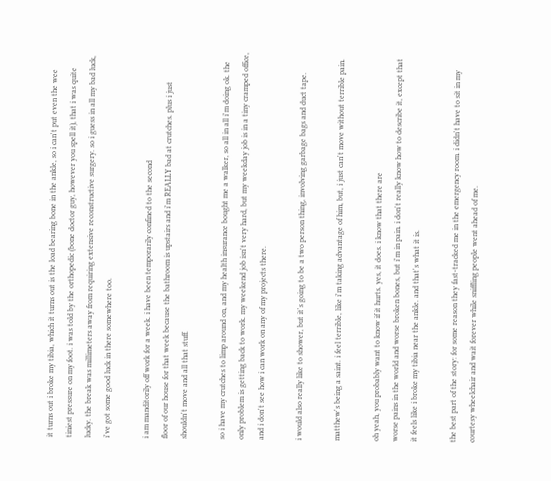it turns out i broke my tibia, which it turns out is the load bearing bone in the ankle, so i can't put even the wee tiniest pressure on my foot. i was told by the orthopedic (bone doctor guy, however you spell it), that i was quite lucky. the break was millimeters away from requiring extensive reconstructive surgery. so i guess in all my bad luck, i've got some good luck in there somewhere too.

i am manditorily off work for a week. i have been temporarily confined to the second
floor of our house for that week because the bathroom is upstairs and i'm REALLY bad at crutches. plus i just shouldn't move and all that stuff.

so i have my crutches to limp around on, and my health insurance bought me a walker, so all in all i'm doing ok. the only problem is getting back to work. my weekend job isn't very hard, but my weekday job is in a tiny cramped office, and i don't see how i can work on any of my projects there.

i would also really like to shower, but it's going to be a two person thing, involving garbage bags and duct tape.

matthew's being a saint. i feel terrible, like i'm taking advantage of him, but, i just can't move without terrible pain.

oh yeah, you probably want to know if it hurts. yes, it does. i know that there are
worse pains in the world and worse broken bones, but i'm in pain. i don't really know how to describe it, except that it feels like i broke my tibia near the ankle. and that's what it is.

the best part of the story: for some reason they fast-tracked me in the emergency room. i didn't have to sit in my courtesy wheelchair and wait forever while sniffling people went ahead of me.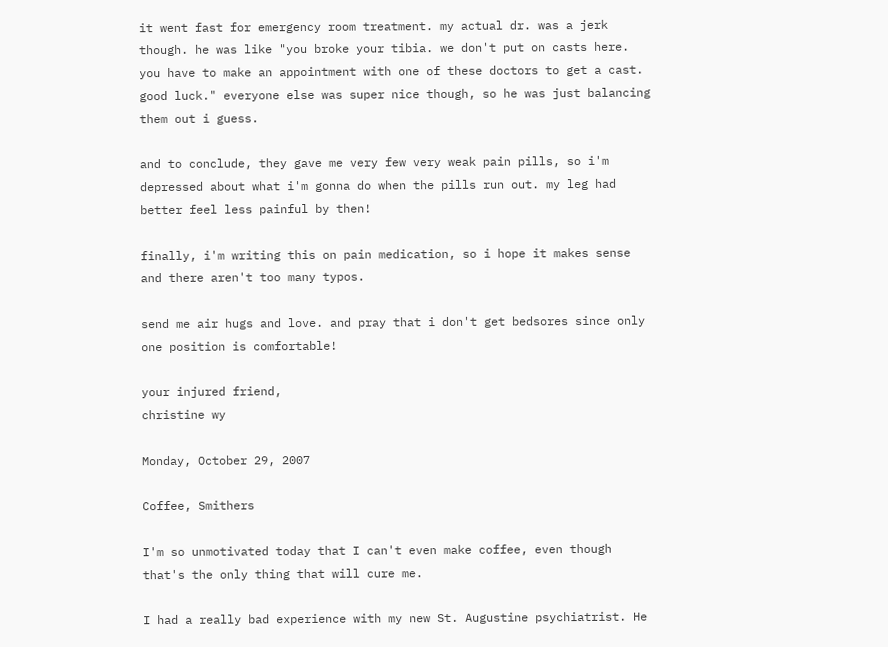it went fast for emergency room treatment. my actual dr. was a jerk though. he was like "you broke your tibia. we don't put on casts here. you have to make an appointment with one of these doctors to get a cast. good luck." everyone else was super nice though, so he was just balancing them out i guess.

and to conclude, they gave me very few very weak pain pills, so i'm depressed about what i'm gonna do when the pills run out. my leg had better feel less painful by then!

finally, i'm writing this on pain medication, so i hope it makes sense and there aren't too many typos.

send me air hugs and love. and pray that i don't get bedsores since only one position is comfortable!

your injured friend,
christine wy

Monday, October 29, 2007

Coffee, Smithers

I'm so unmotivated today that I can't even make coffee, even though that's the only thing that will cure me.

I had a really bad experience with my new St. Augustine psychiatrist. He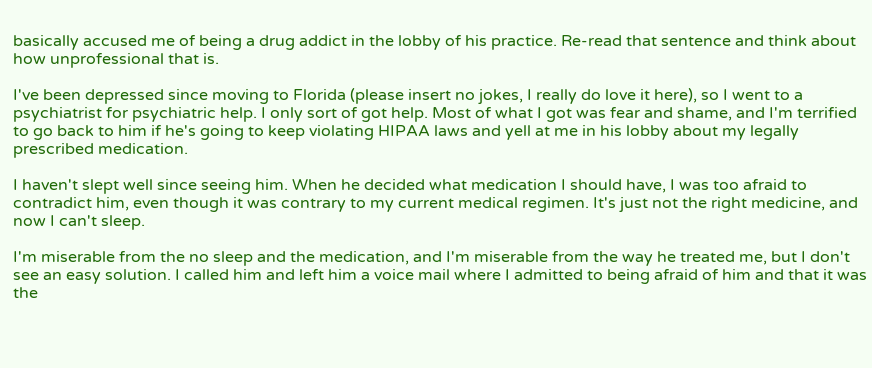basically accused me of being a drug addict in the lobby of his practice. Re-read that sentence and think about how unprofessional that is.

I've been depressed since moving to Florida (please insert no jokes, I really do love it here), so I went to a psychiatrist for psychiatric help. I only sort of got help. Most of what I got was fear and shame, and I'm terrified to go back to him if he's going to keep violating HIPAA laws and yell at me in his lobby about my legally prescribed medication.

I haven't slept well since seeing him. When he decided what medication I should have, I was too afraid to contradict him, even though it was contrary to my current medical regimen. It's just not the right medicine, and now I can't sleep.

I'm miserable from the no sleep and the medication, and I'm miserable from the way he treated me, but I don't see an easy solution. I called him and left him a voice mail where I admitted to being afraid of him and that it was the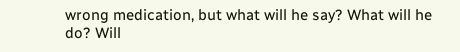wrong medication, but what will he say? What will he do? Will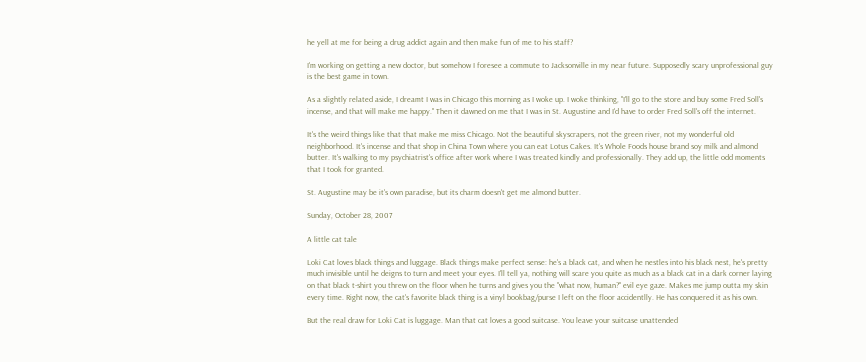he yell at me for being a drug addict again and then make fun of me to his staff?

I'm working on getting a new doctor, but somehow I foresee a commute to Jacksonville in my near future. Supposedly scary unprofessional guy is the best game in town.

As a slightly related aside, I dreamt I was in Chicago this morning as I woke up. I woke thinking, "I'll go to the store and buy some Fred Soll's incense, and that will make me happy." Then it dawned on me that I was in St. Augustine and I'd have to order Fred Soll's off the internet.

It's the weird things like that that make me miss Chicago. Not the beautiful skyscrapers, not the green river, not my wonderful old neighborhood. It's incense and that shop in China Town where you can eat Lotus Cakes. It's Whole Foods house brand soy milk and almond butter. It's walking to my psychiatrist's office after work where I was treated kindly and professionally. They add up, the little odd moments that I took for granted.

St. Augustine may be it's own paradise, but its charm doesn't get me almond butter.

Sunday, October 28, 2007

A little cat tale

Loki Cat loves black things and luggage. Black things make perfect sense: he's a black cat, and when he nestles into his black nest, he's pretty much invisible until he deigns to turn and meet your eyes. I'll tell ya, nothing will scare you quite as much as a black cat in a dark corner laying on that black t-shirt you threw on the floor when he turns and gives you the "what now, human?" evil eye gaze. Makes me jump outta my skin every time. Right now, the cat's favorite black thing is a vinyl bookbag/purse I left on the floor accidentlly. He has conquered it as his own.

But the real draw for Loki Cat is luggage. Man that cat loves a good suitcase. You leave your suitcase unattended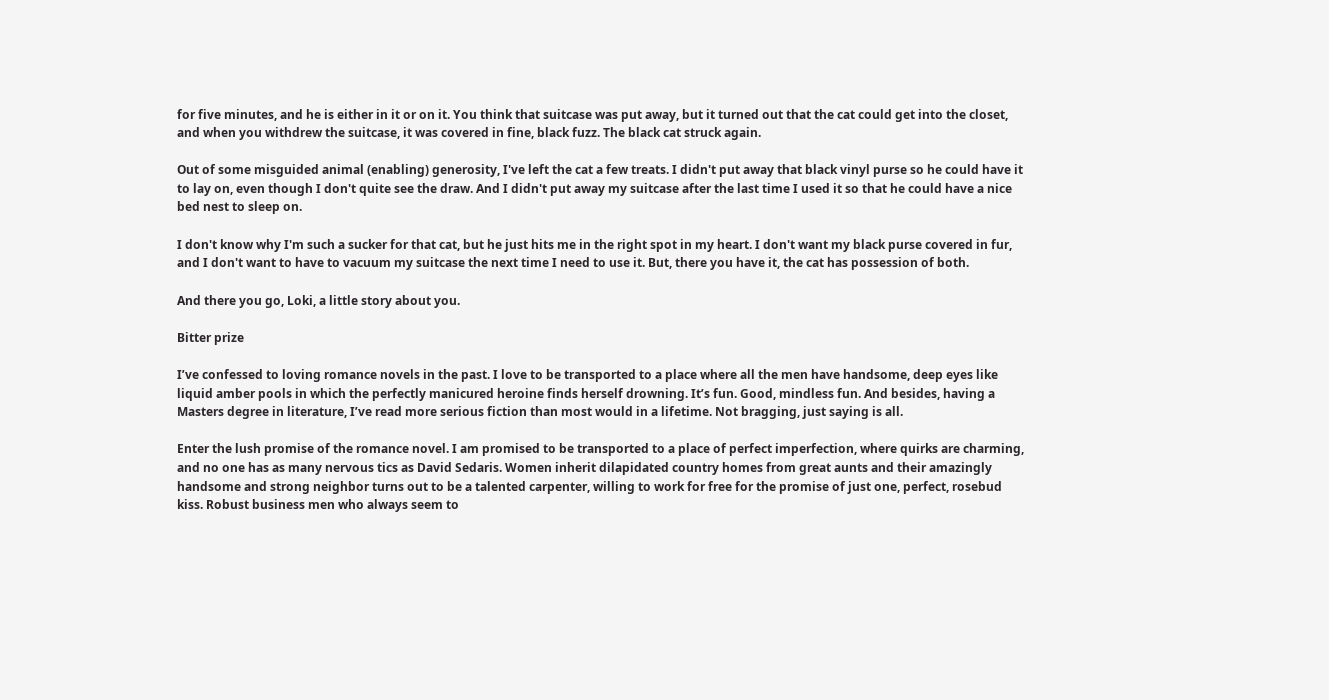for five minutes, and he is either in it or on it. You think that suitcase was put away, but it turned out that the cat could get into the closet, and when you withdrew the suitcase, it was covered in fine, black fuzz. The black cat struck again.

Out of some misguided animal (enabling) generosity, I've left the cat a few treats. I didn't put away that black vinyl purse so he could have it to lay on, even though I don't quite see the draw. And I didn't put away my suitcase after the last time I used it so that he could have a nice bed nest to sleep on.

I don't know why I'm such a sucker for that cat, but he just hits me in the right spot in my heart. I don't want my black purse covered in fur, and I don't want to have to vacuum my suitcase the next time I need to use it. But, there you have it, the cat has possession of both.

And there you go, Loki, a little story about you.

Bitter prize

I’ve confessed to loving romance novels in the past. I love to be transported to a place where all the men have handsome, deep eyes like liquid amber pools in which the perfectly manicured heroine finds herself drowning. It’s fun. Good, mindless fun. And besides, having a Masters degree in literature, I’ve read more serious fiction than most would in a lifetime. Not bragging, just saying is all.

Enter the lush promise of the romance novel. I am promised to be transported to a place of perfect imperfection, where quirks are charming, and no one has as many nervous tics as David Sedaris. Women inherit dilapidated country homes from great aunts and their amazingly handsome and strong neighbor turns out to be a talented carpenter, willing to work for free for the promise of just one, perfect, rosebud kiss. Robust business men who always seem to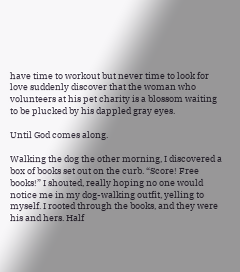have time to workout but never time to look for love suddenly discover that the woman who volunteers at his pet charity is a blossom waiting to be plucked by his dappled gray eyes.

Until God comes along.

Walking the dog the other morning, I discovered a box of books set out on the curb. “Score! Free books!” I shouted, really hoping no one would notice me in my dog-walking outfit, yelling to myself. I rooted through the books, and they were his and hers. Half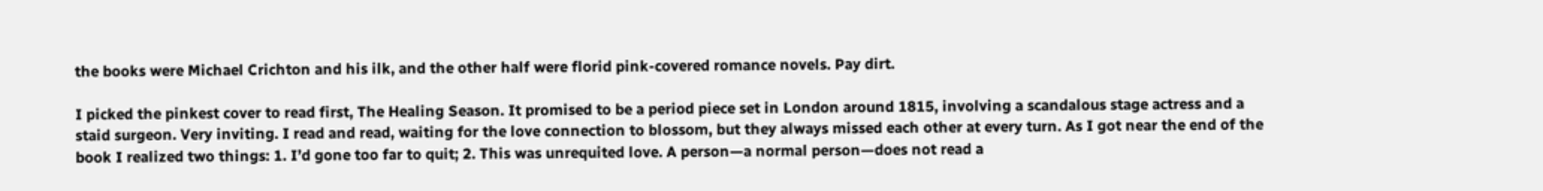the books were Michael Crichton and his ilk, and the other half were florid pink-covered romance novels. Pay dirt.

I picked the pinkest cover to read first, The Healing Season. It promised to be a period piece set in London around 1815, involving a scandalous stage actress and a staid surgeon. Very inviting. I read and read, waiting for the love connection to blossom, but they always missed each other at every turn. As I got near the end of the book I realized two things: 1. I’d gone too far to quit; 2. This was unrequited love. A person—a normal person—does not read a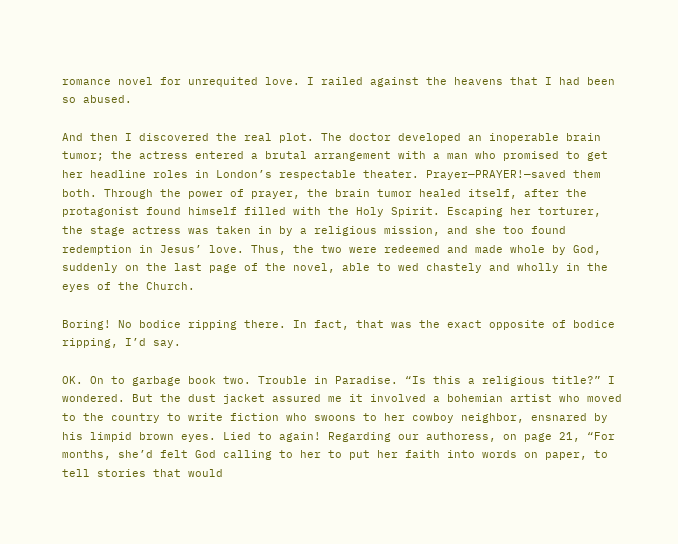romance novel for unrequited love. I railed against the heavens that I had been so abused.

And then I discovered the real plot. The doctor developed an inoperable brain tumor; the actress entered a brutal arrangement with a man who promised to get her headline roles in London’s respectable theater. Prayer—PRAYER!—saved them both. Through the power of prayer, the brain tumor healed itself, after the protagonist found himself filled with the Holy Spirit. Escaping her torturer, the stage actress was taken in by a religious mission, and she too found redemption in Jesus’ love. Thus, the two were redeemed and made whole by God, suddenly on the last page of the novel, able to wed chastely and wholly in the eyes of the Church.

Boring! No bodice ripping there. In fact, that was the exact opposite of bodice ripping, I’d say.

OK. On to garbage book two. Trouble in Paradise. “Is this a religious title?” I wondered. But the dust jacket assured me it involved a bohemian artist who moved to the country to write fiction who swoons to her cowboy neighbor, ensnared by his limpid brown eyes. Lied to again! Regarding our authoress, on page 21, “For months, she’d felt God calling to her to put her faith into words on paper, to tell stories that would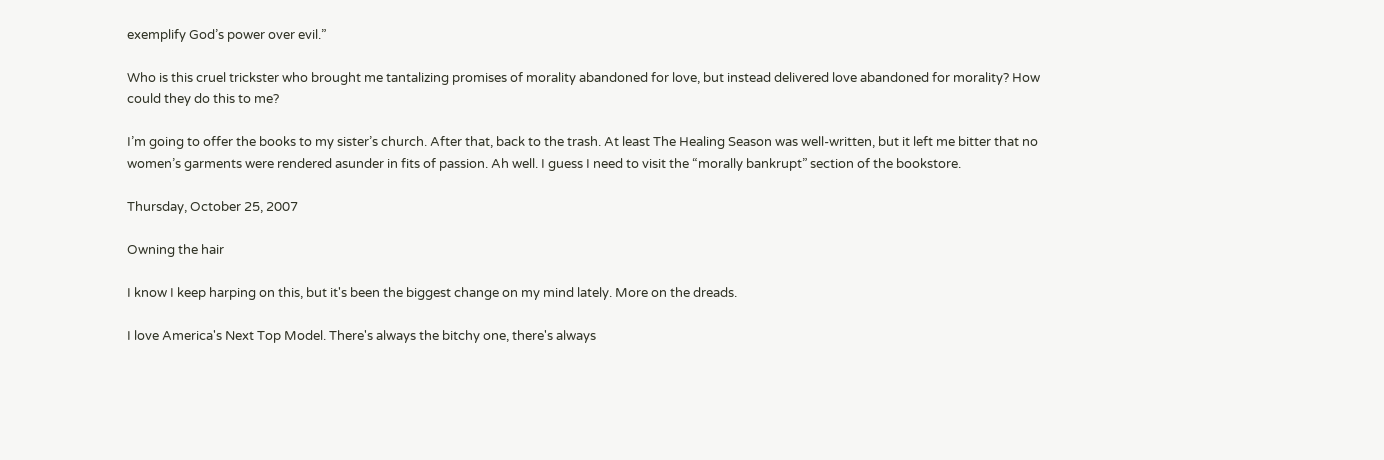exemplify God’s power over evil.”

Who is this cruel trickster who brought me tantalizing promises of morality abandoned for love, but instead delivered love abandoned for morality? How could they do this to me?

I’m going to offer the books to my sister’s church. After that, back to the trash. At least The Healing Season was well-written, but it left me bitter that no women’s garments were rendered asunder in fits of passion. Ah well. I guess I need to visit the “morally bankrupt” section of the bookstore.

Thursday, October 25, 2007

Owning the hair

I know I keep harping on this, but it's been the biggest change on my mind lately. More on the dreads.

I love America's Next Top Model. There's always the bitchy one, there's always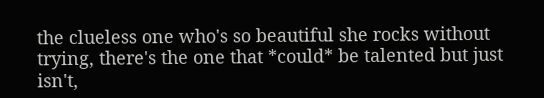the clueless one who's so beautiful she rocks without trying, there's the one that *could* be talented but just isn't,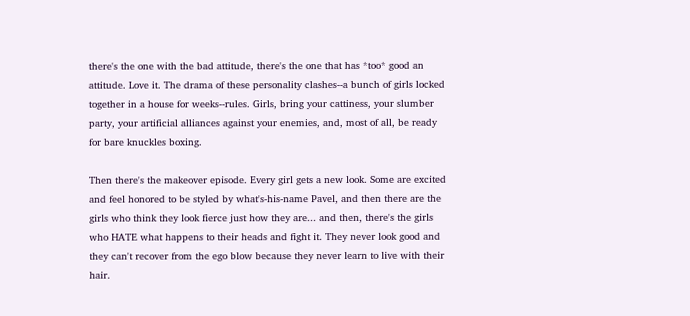there's the one with the bad attitude, there's the one that has *too* good an attitude. Love it. The drama of these personality clashes--a bunch of girls locked together in a house for weeks--rules. Girls, bring your cattiness, your slumber party, your artificial alliances against your enemies, and, most of all, be ready for bare knuckles boxing.

Then there's the makeover episode. Every girl gets a new look. Some are excited and feel honored to be styled by what's-his-name Pavel, and then there are the girls who think they look fierce just how they are... and then, there's the girls who HATE what happens to their heads and fight it. They never look good and they can't recover from the ego blow because they never learn to live with their hair.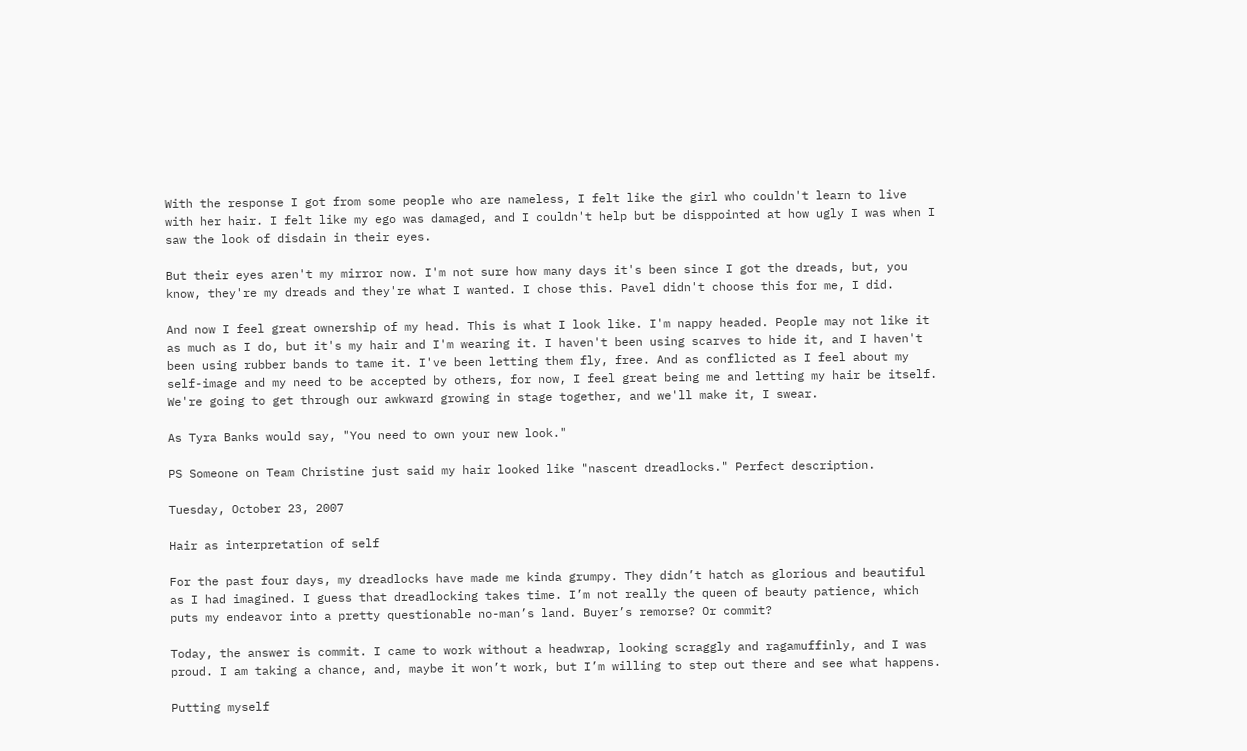With the response I got from some people who are nameless, I felt like the girl who couldn't learn to live with her hair. I felt like my ego was damaged, and I couldn't help but be disppointed at how ugly I was when I saw the look of disdain in their eyes.

But their eyes aren't my mirror now. I'm not sure how many days it's been since I got the dreads, but, you know, they're my dreads and they're what I wanted. I chose this. Pavel didn't choose this for me, I did.

And now I feel great ownership of my head. This is what I look like. I'm nappy headed. People may not like it as much as I do, but it's my hair and I'm wearing it. I haven't been using scarves to hide it, and I haven't been using rubber bands to tame it. I've been letting them fly, free. And as conflicted as I feel about my self-image and my need to be accepted by others, for now, I feel great being me and letting my hair be itself. We're going to get through our awkward growing in stage together, and we'll make it, I swear.

As Tyra Banks would say, "You need to own your new look."

PS Someone on Team Christine just said my hair looked like "nascent dreadlocks." Perfect description.

Tuesday, October 23, 2007

Hair as interpretation of self

For the past four days, my dreadlocks have made me kinda grumpy. They didn’t hatch as glorious and beautiful as I had imagined. I guess that dreadlocking takes time. I’m not really the queen of beauty patience, which puts my endeavor into a pretty questionable no-man’s land. Buyer’s remorse? Or commit?

Today, the answer is commit. I came to work without a headwrap, looking scraggly and ragamuffinly, and I was proud. I am taking a chance, and, maybe it won’t work, but I’m willing to step out there and see what happens.

Putting myself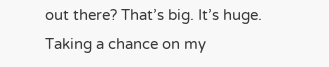out there? That’s big. It’s huge. Taking a chance on my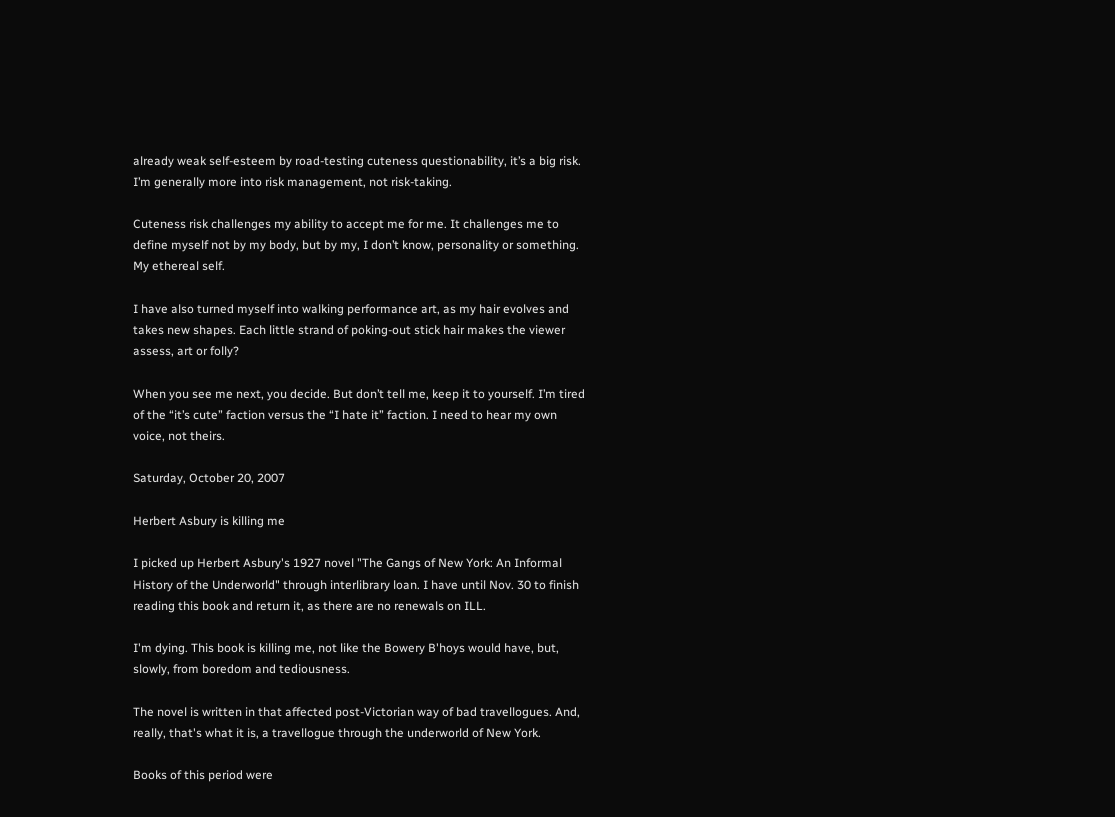already weak self-esteem by road-testing cuteness questionability, it’s a big risk. I’m generally more into risk management, not risk-taking.

Cuteness risk challenges my ability to accept me for me. It challenges me to define myself not by my body, but by my, I don’t know, personality or something. My ethereal self.

I have also turned myself into walking performance art, as my hair evolves and takes new shapes. Each little strand of poking-out stick hair makes the viewer assess, art or folly?

When you see me next, you decide. But don’t tell me, keep it to yourself. I’m tired of the “it’s cute” faction versus the “I hate it” faction. I need to hear my own voice, not theirs.

Saturday, October 20, 2007

Herbert Asbury is killing me

I picked up Herbert Asbury's 1927 novel "The Gangs of New York: An Informal History of the Underworld" through interlibrary loan. I have until Nov. 30 to finish reading this book and return it, as there are no renewals on ILL.

I'm dying. This book is killing me, not like the Bowery B'hoys would have, but, slowly, from boredom and tediousness.

The novel is written in that affected post-Victorian way of bad travellogues. And, really, that's what it is, a travellogue through the underworld of New York.

Books of this period were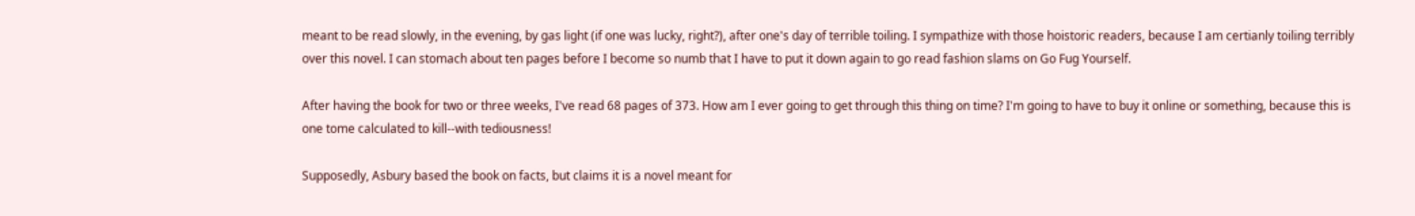meant to be read slowly, in the evening, by gas light (if one was lucky, right?), after one's day of terrible toiling. I sympathize with those hoistoric readers, because I am certianly toiling terribly over this novel. I can stomach about ten pages before I become so numb that I have to put it down again to go read fashion slams on Go Fug Yourself.

After having the book for two or three weeks, I've read 68 pages of 373. How am I ever going to get through this thing on time? I'm going to have to buy it online or something, because this is one tome calculated to kill--with tediousness!

Supposedly, Asbury based the book on facts, but claims it is a novel meant for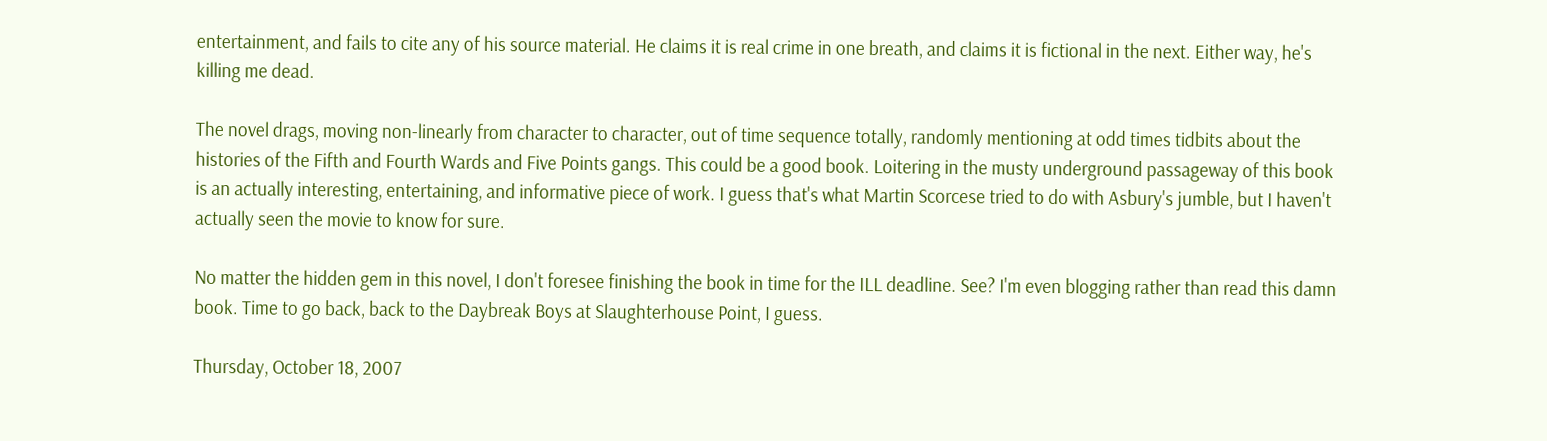entertainment, and fails to cite any of his source material. He claims it is real crime in one breath, and claims it is fictional in the next. Either way, he's killing me dead.

The novel drags, moving non-linearly from character to character, out of time sequence totally, randomly mentioning at odd times tidbits about the histories of the Fifth and Fourth Wards and Five Points gangs. This could be a good book. Loitering in the musty underground passageway of this book is an actually interesting, entertaining, and informative piece of work. I guess that's what Martin Scorcese tried to do with Asbury's jumble, but I haven't actually seen the movie to know for sure.

No matter the hidden gem in this novel, I don't foresee finishing the book in time for the ILL deadline. See? I'm even blogging rather than read this damn book. Time to go back, back to the Daybreak Boys at Slaughterhouse Point, I guess.

Thursday, October 18, 2007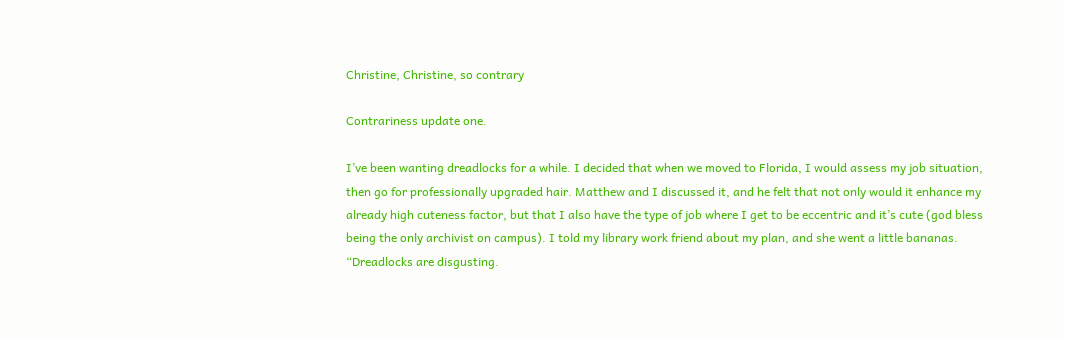Christine, Christine, so contrary

Contrariness update one.

I’ve been wanting dreadlocks for a while. I decided that when we moved to Florida, I would assess my job situation, then go for professionally upgraded hair. Matthew and I discussed it, and he felt that not only would it enhance my already high cuteness factor, but that I also have the type of job where I get to be eccentric and it’s cute (god bless being the only archivist on campus). I told my library work friend about my plan, and she went a little bananas. “Dreadlocks are disgusting.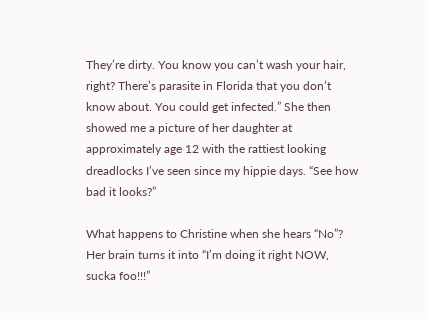They’re dirty. You know you can’t wash your hair, right? There’s parasite in Florida that you don’t know about. You could get infected.” She then showed me a picture of her daughter at approximately age 12 with the rattiest looking dreadlocks I’ve seen since my hippie days. “See how bad it looks?”

What happens to Christine when she hears “No”? Her brain turns it into “I’m doing it right NOW, sucka foo!!!”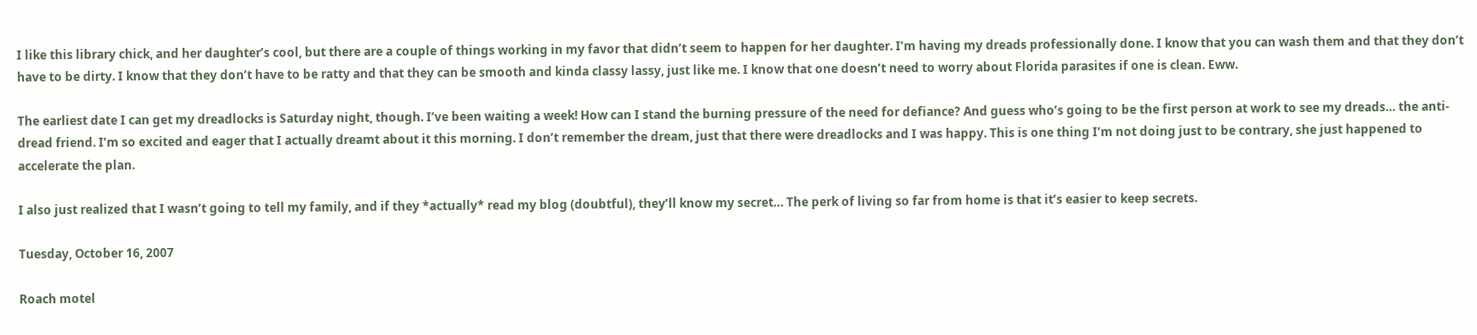I like this library chick, and her daughter’s cool, but there are a couple of things working in my favor that didn’t seem to happen for her daughter. I’m having my dreads professionally done. I know that you can wash them and that they don’t have to be dirty. I know that they don’t have to be ratty and that they can be smooth and kinda classy lassy, just like me. I know that one doesn’t need to worry about Florida parasites if one is clean. Eww.

The earliest date I can get my dreadlocks is Saturday night, though. I’ve been waiting a week! How can I stand the burning pressure of the need for defiance? And guess who’s going to be the first person at work to see my dreads… the anti-dread friend. I’m so excited and eager that I actually dreamt about it this morning. I don’t remember the dream, just that there were dreadlocks and I was happy. This is one thing I’m not doing just to be contrary, she just happened to accelerate the plan.

I also just realized that I wasn’t going to tell my family, and if they *actually* read my blog (doubtful), they’ll know my secret… The perk of living so far from home is that it’s easier to keep secrets.

Tuesday, October 16, 2007

Roach motel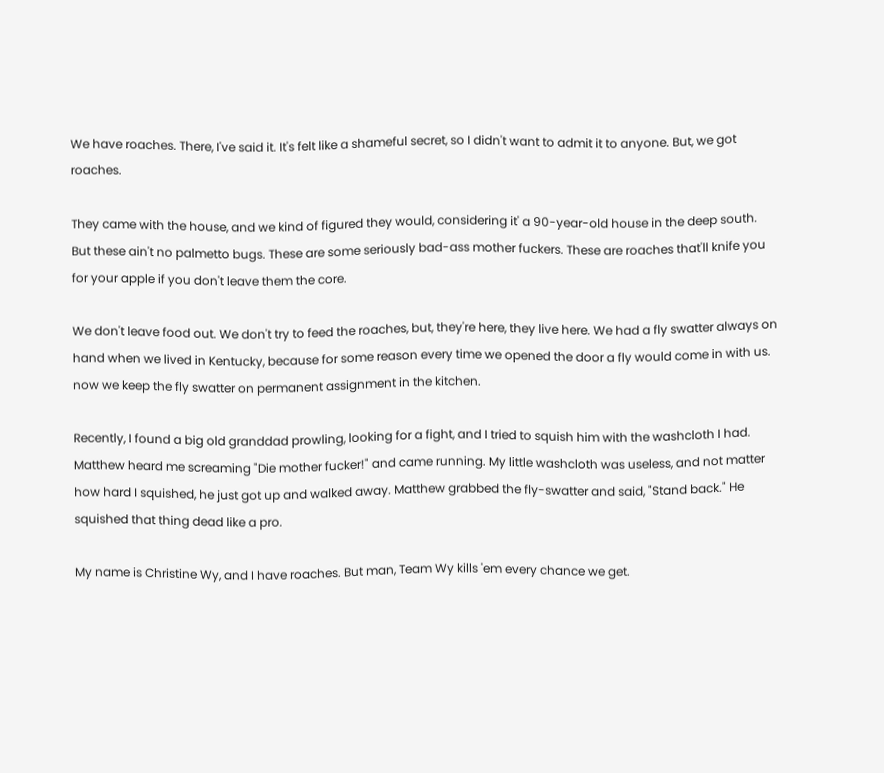We have roaches. There, I've said it. It's felt like a shameful secret, so I didn't want to admit it to anyone. But, we got roaches.

They came with the house, and we kind of figured they would, considering it' a 90-year-old house in the deep south. But these ain't no palmetto bugs. These are some seriously bad-ass mother fuckers. These are roaches that'll knife you for your apple if you don't leave them the core.

We don't leave food out. We don't try to feed the roaches, but, they're here, they live here. We had a fly swatter always on hand when we lived in Kentucky, because for some reason every time we opened the door a fly would come in with us. now we keep the fly swatter on permanent assignment in the kitchen.

Recently, I found a big old granddad prowling, looking for a fight, and I tried to squish him with the washcloth I had. Matthew heard me screaming "Die mother fucker!" and came running. My little washcloth was useless, and not matter how hard I squished, he just got up and walked away. Matthew grabbed the fly-swatter and said, "Stand back." He squished that thing dead like a pro.

My name is Christine Wy, and I have roaches. But man, Team Wy kills 'em every chance we get.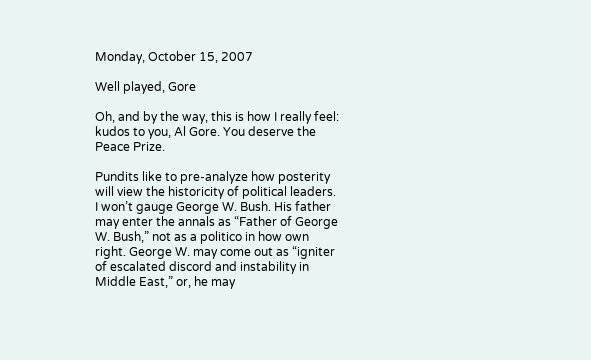Monday, October 15, 2007

Well played, Gore

Oh, and by the way, this is how I really feel: kudos to you, Al Gore. You deserve the Peace Prize.

Pundits like to pre-analyze how posterity will view the historicity of political leaders. I won’t gauge George W. Bush. His father may enter the annals as “Father of George W. Bush,” not as a politico in how own right. George W. may come out as “igniter of escalated discord and instability in Middle East,” or, he may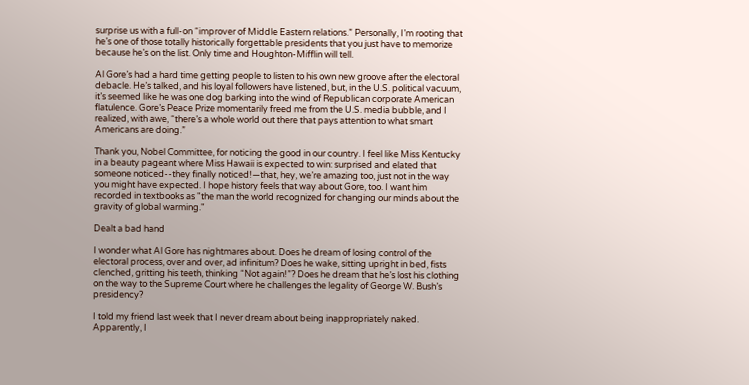surprise us with a full-on “improver of Middle Eastern relations.” Personally, I’m rooting that he’s one of those totally historically forgettable presidents that you just have to memorize because he’s on the list. Only time and Houghton-Mifflin will tell.

Al Gore’s had a hard time getting people to listen to his own new groove after the electoral debacle. He’s talked, and his loyal followers have listened, but, in the U.S. political vacuum, it’s seemed like he was one dog barking into the wind of Republican corporate American flatulence. Gore’s Peace Prize momentarily freed me from the U.S. media bubble, and I realized, with awe, “there’s a whole world out there that pays attention to what smart Americans are doing.”

Thank you, Nobel Committee, for noticing the good in our country. I feel like Miss Kentucky in a beauty pageant where Miss Hawaii is expected to win: surprised and elated that someone noticed--they finally noticed!—that, hey, we’re amazing too, just not in the way you might have expected. I hope history feels that way about Gore, too. I want him recorded in textbooks as "the man the world recognized for changing our minds about the gravity of global warming."

Dealt a bad hand

I wonder what Al Gore has nightmares about. Does he dream of losing control of the electoral process, over and over, ad infinitum? Does he wake, sitting upright in bed, fists clenched, gritting his teeth, thinking “Not again!”? Does he dream that he’s lost his clothing on the way to the Supreme Court where he challenges the legality of George W. Bush’s presidency?

I told my friend last week that I never dream about being inappropriately naked. Apparently, I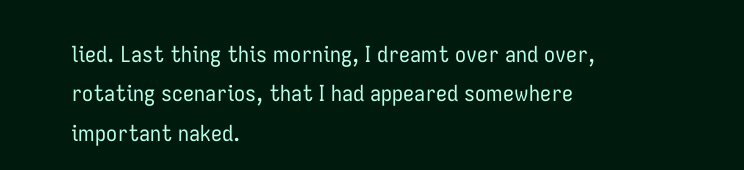lied. Last thing this morning, I dreamt over and over, rotating scenarios, that I had appeared somewhere important naked.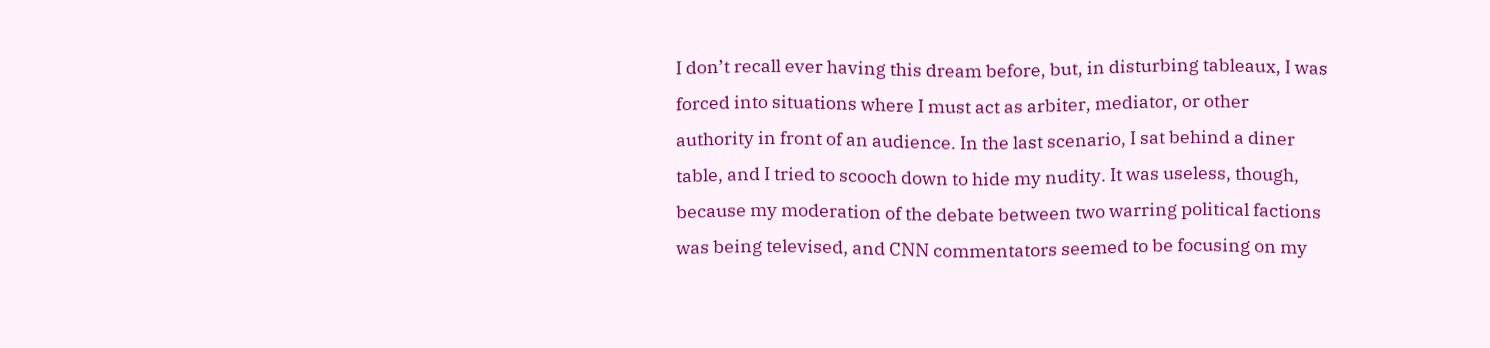I don’t recall ever having this dream before, but, in disturbing tableaux, I was forced into situations where I must act as arbiter, mediator, or other authority in front of an audience. In the last scenario, I sat behind a diner table, and I tried to scooch down to hide my nudity. It was useless, though, because my moderation of the debate between two warring political factions was being televised, and CNN commentators seemed to be focusing on my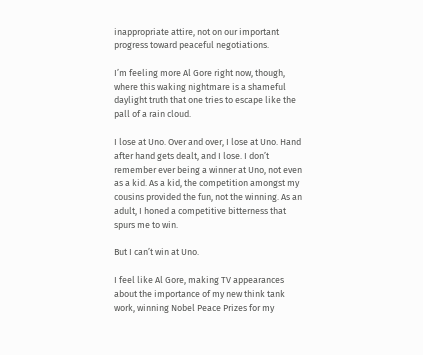inappropriate attire, not on our important progress toward peaceful negotiations.

I’m feeling more Al Gore right now, though, where this waking nightmare is a shameful daylight truth that one tries to escape like the pall of a rain cloud.

I lose at Uno. Over and over, I lose at Uno. Hand after hand gets dealt, and I lose. I don’t remember ever being a winner at Uno, not even as a kid. As a kid, the competition amongst my cousins provided the fun, not the winning. As an adult, I honed a competitive bitterness that spurs me to win.

But I can’t win at Uno.

I feel like Al Gore, making TV appearances about the importance of my new think tank work, winning Nobel Peace Prizes for my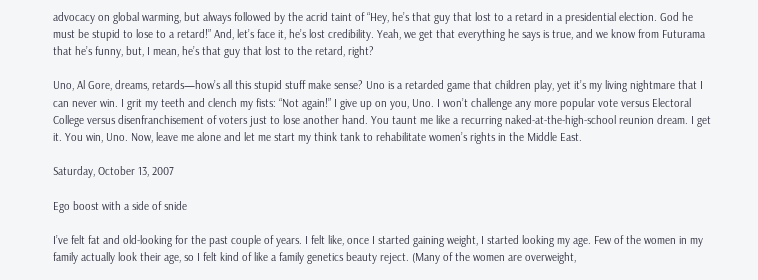advocacy on global warming, but always followed by the acrid taint of “Hey, he’s that guy that lost to a retard in a presidential election. God he must be stupid to lose to a retard!” And, let’s face it, he’s lost credibility. Yeah, we get that everything he says is true, and we know from Futurama that he’s funny, but, I mean, he’s that guy that lost to the retard, right?

Uno, Al Gore, dreams, retards—how’s all this stupid stuff make sense? Uno is a retarded game that children play, yet it’s my living nightmare that I can never win. I grit my teeth and clench my fists: “Not again!” I give up on you, Uno. I won’t challenge any more popular vote versus Electoral College versus disenfranchisement of voters just to lose another hand. You taunt me like a recurring naked-at-the-high-school reunion dream. I get it. You win, Uno. Now, leave me alone and let me start my think tank to rehabilitate women’s rights in the Middle East.

Saturday, October 13, 2007

Ego boost with a side of snide

I’ve felt fat and old-looking for the past couple of years. I felt like, once I started gaining weight, I started looking my age. Few of the women in my family actually look their age, so I felt kind of like a family genetics beauty reject. (Many of the women are overweight,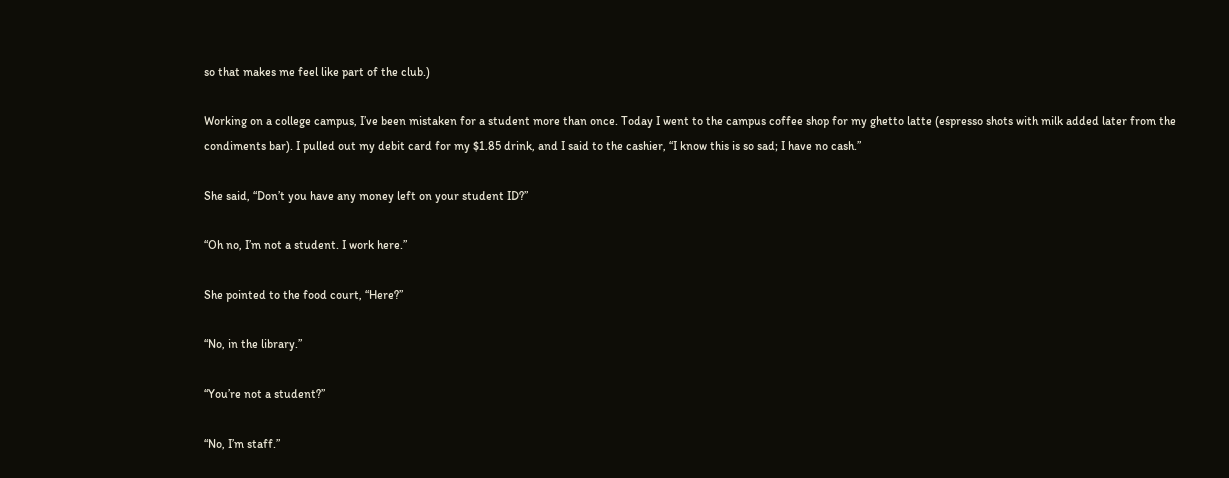so that makes me feel like part of the club.)

Working on a college campus, I’ve been mistaken for a student more than once. Today I went to the campus coffee shop for my ghetto latte (espresso shots with milk added later from the condiments bar). I pulled out my debit card for my $1.85 drink, and I said to the cashier, “I know this is so sad; I have no cash.”

She said, “Don’t you have any money left on your student ID?”

“Oh no, I’m not a student. I work here.”

She pointed to the food court, “Here?”

“No, in the library.”

“You’re not a student?”

“No, I’m staff.”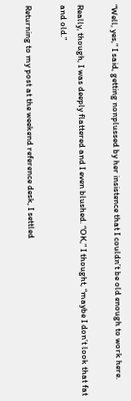“Well, yes,” I said, getting nonplussed by her insistence that I couldn’t be old enough to work here.

Really, though, I was deeply flattered and I even blushed. “OK,” I thought, “maybe I don’t look that fat and old.”

Returning to my post at the weekend reference desk, I settled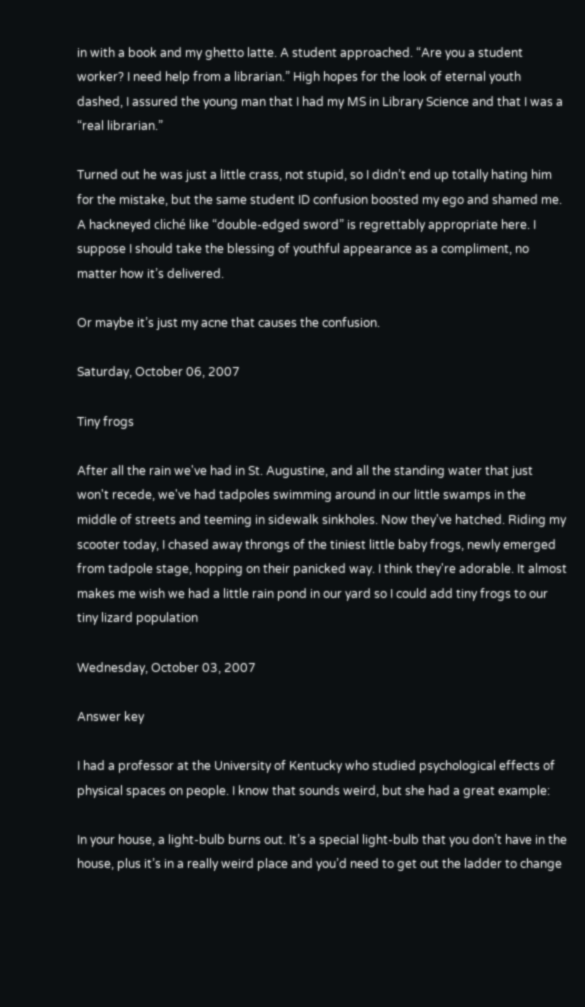in with a book and my ghetto latte. A student approached. “Are you a student worker? I need help from a librarian.” High hopes for the look of eternal youth dashed, I assured the young man that I had my MS in Library Science and that I was a “real librarian.”

Turned out he was just a little crass, not stupid, so I didn’t end up totally hating him for the mistake, but the same student ID confusion boosted my ego and shamed me. A hackneyed cliché like “double-edged sword” is regrettably appropriate here. I suppose I should take the blessing of youthful appearance as a compliment, no matter how it’s delivered.

Or maybe it’s just my acne that causes the confusion.

Saturday, October 06, 2007

Tiny frogs

After all the rain we've had in St. Augustine, and all the standing water that just won't recede, we've had tadpoles swimming around in our little swamps in the middle of streets and teeming in sidewalk sinkholes. Now they've hatched. Riding my scooter today, I chased away throngs of the tiniest little baby frogs, newly emerged from tadpole stage, hopping on their panicked way. I think they're adorable. It almost makes me wish we had a little rain pond in our yard so I could add tiny frogs to our tiny lizard population

Wednesday, October 03, 2007

Answer key

I had a professor at the University of Kentucky who studied psychological effects of physical spaces on people. I know that sounds weird, but she had a great example:

In your house, a light-bulb burns out. It’s a special light-bulb that you don’t have in the house, plus it’s in a really weird place and you’d need to get out the ladder to change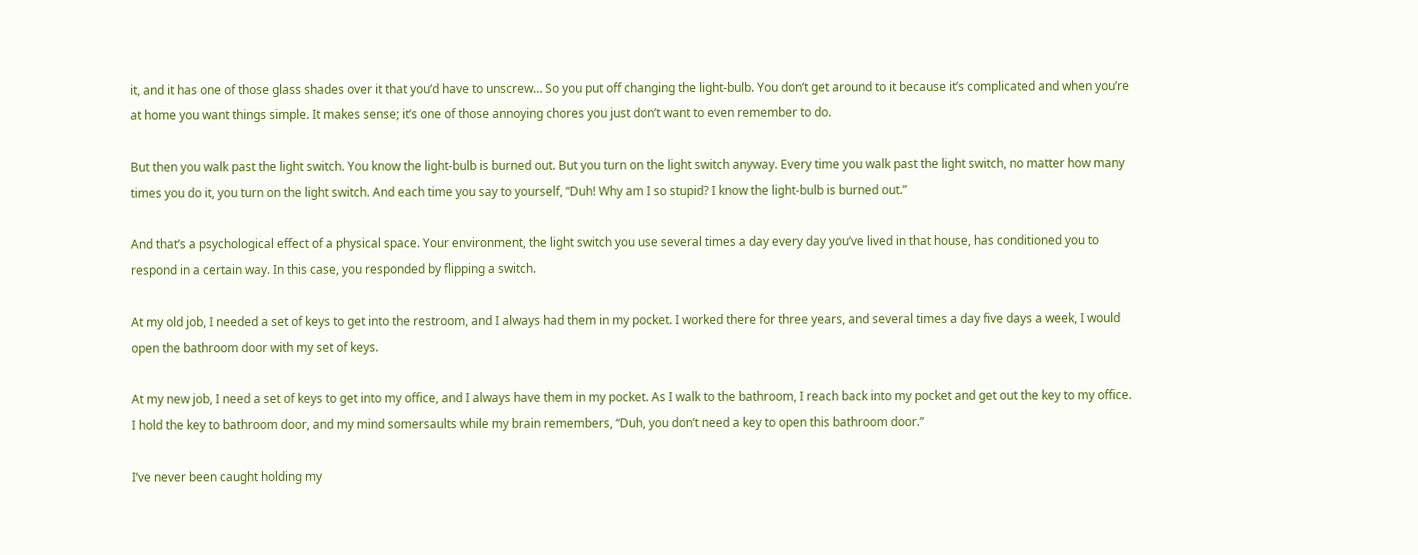it, and it has one of those glass shades over it that you’d have to unscrew… So you put off changing the light-bulb. You don’t get around to it because it’s complicated and when you’re at home you want things simple. It makes sense; it’s one of those annoying chores you just don’t want to even remember to do.

But then you walk past the light switch. You know the light-bulb is burned out. But you turn on the light switch anyway. Every time you walk past the light switch, no matter how many times you do it, you turn on the light switch. And each time you say to yourself, “Duh! Why am I so stupid? I know the light-bulb is burned out.”

And that’s a psychological effect of a physical space. Your environment, the light switch you use several times a day every day you’ve lived in that house, has conditioned you to respond in a certain way. In this case, you responded by flipping a switch.

At my old job, I needed a set of keys to get into the restroom, and I always had them in my pocket. I worked there for three years, and several times a day five days a week, I would open the bathroom door with my set of keys.

At my new job, I need a set of keys to get into my office, and I always have them in my pocket. As I walk to the bathroom, I reach back into my pocket and get out the key to my office. I hold the key to bathroom door, and my mind somersaults while my brain remembers, “Duh, you don’t need a key to open this bathroom door.”

I’ve never been caught holding my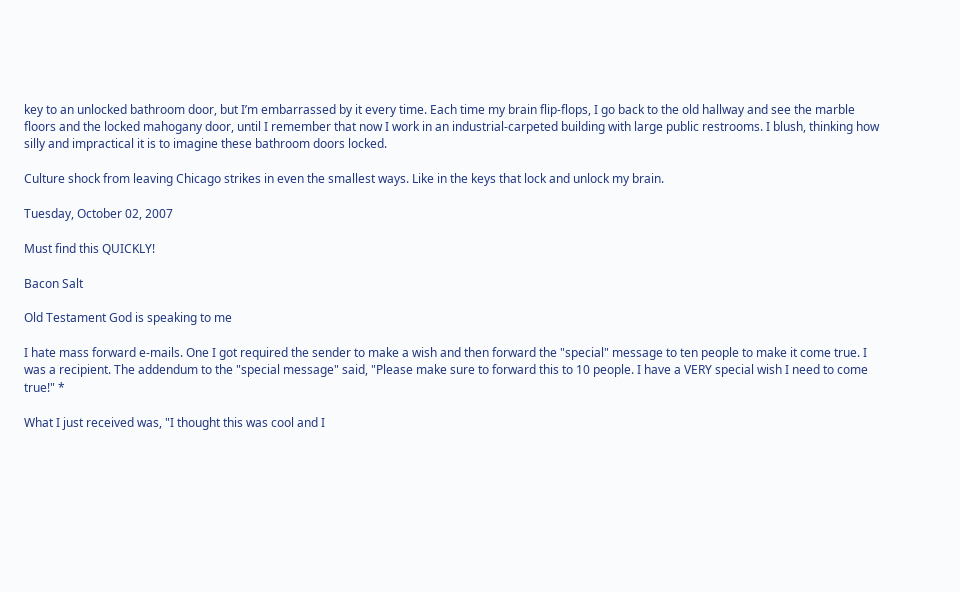key to an unlocked bathroom door, but I’m embarrassed by it every time. Each time my brain flip-flops, I go back to the old hallway and see the marble floors and the locked mahogany door, until I remember that now I work in an industrial-carpeted building with large public restrooms. I blush, thinking how silly and impractical it is to imagine these bathroom doors locked.

Culture shock from leaving Chicago strikes in even the smallest ways. Like in the keys that lock and unlock my brain.

Tuesday, October 02, 2007

Must find this QUICKLY!

Bacon Salt

Old Testament God is speaking to me

I hate mass forward e-mails. One I got required the sender to make a wish and then forward the "special" message to ten people to make it come true. I was a recipient. The addendum to the "special message" said, "Please make sure to forward this to 10 people. I have a VERY special wish I need to come true!" *

What I just received was, "I thought this was cool and I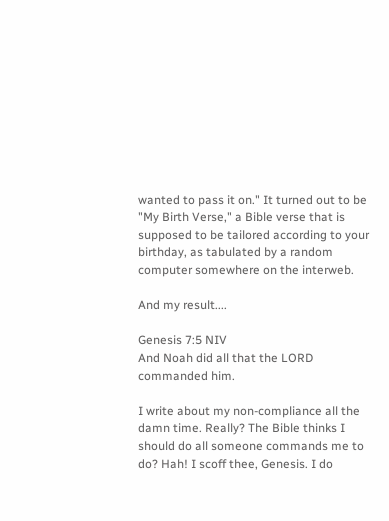wanted to pass it on." It turned out to be "My Birth Verse," a Bible verse that is supposed to be tailored according to your birthday, as tabulated by a random computer somewhere on the interweb.

And my result....

Genesis 7:5 NIV
And Noah did all that the LORD commanded him.

I write about my non-compliance all the damn time. Really? The Bible thinks I should do all someone commands me to do? Hah! I scoff thee, Genesis. I do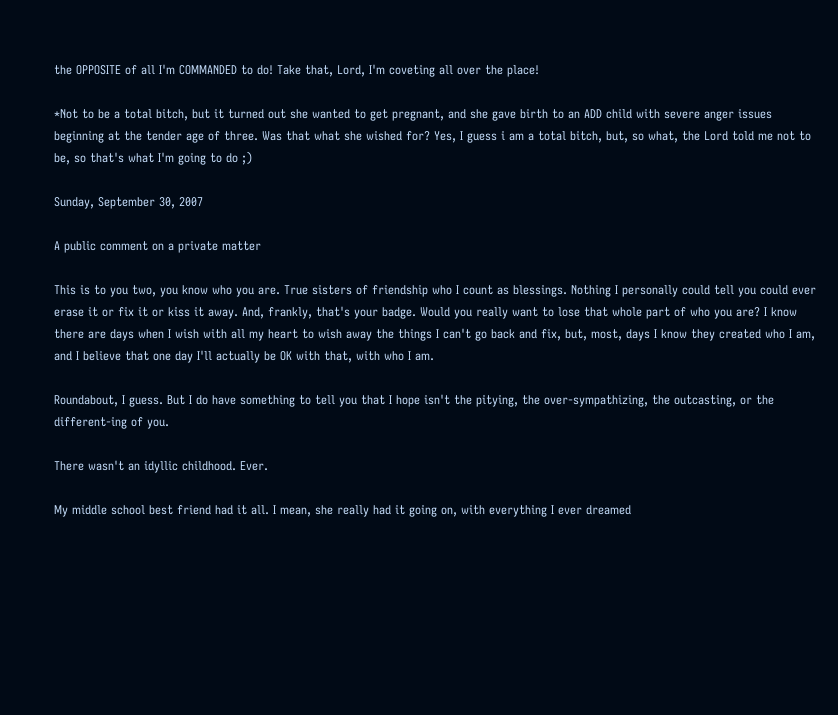the OPPOSITE of all I'm COMMANDED to do! Take that, Lord, I'm coveting all over the place!

*Not to be a total bitch, but it turned out she wanted to get pregnant, and she gave birth to an ADD child with severe anger issues beginning at the tender age of three. Was that what she wished for? Yes, I guess i am a total bitch, but, so what, the Lord told me not to be, so that's what I'm going to do ;)

Sunday, September 30, 2007

A public comment on a private matter

This is to you two, you know who you are. True sisters of friendship who I count as blessings. Nothing I personally could tell you could ever erase it or fix it or kiss it away. And, frankly, that's your badge. Would you really want to lose that whole part of who you are? I know there are days when I wish with all my heart to wish away the things I can't go back and fix, but, most, days I know they created who I am, and I believe that one day I'll actually be OK with that, with who I am.

Roundabout, I guess. But I do have something to tell you that I hope isn't the pitying, the over-sympathizing, the outcasting, or the different-ing of you.

There wasn't an idyllic childhood. Ever.

My middle school best friend had it all. I mean, she really had it going on, with everything I ever dreamed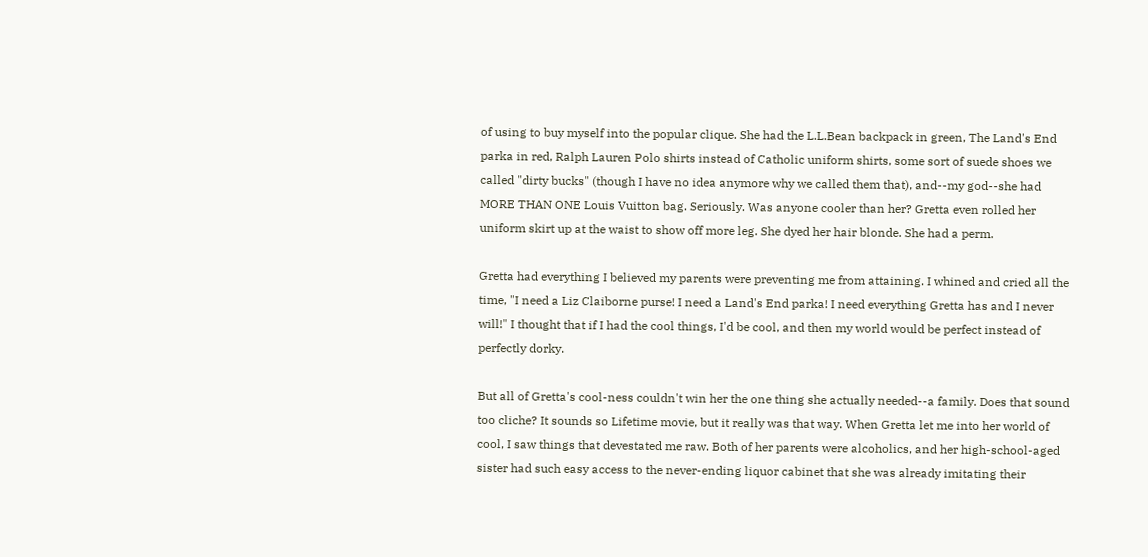of using to buy myself into the popular clique. She had the L.L.Bean backpack in green, The Land's End parka in red, Ralph Lauren Polo shirts instead of Catholic uniform shirts, some sort of suede shoes we called "dirty bucks" (though I have no idea anymore why we called them that), and--my god--she had MORE THAN ONE Louis Vuitton bag. Seriously. Was anyone cooler than her? Gretta even rolled her uniform skirt up at the waist to show off more leg. She dyed her hair blonde. She had a perm.

Gretta had everything I believed my parents were preventing me from attaining. I whined and cried all the time, "I need a Liz Claiborne purse! I need a Land's End parka! I need everything Gretta has and I never will!" I thought that if I had the cool things, I'd be cool, and then my world would be perfect instead of perfectly dorky.

But all of Gretta's cool-ness couldn't win her the one thing she actually needed--a family. Does that sound too cliche? It sounds so Lifetime movie, but it really was that way. When Gretta let me into her world of cool, I saw things that devestated me raw. Both of her parents were alcoholics, and her high-school-aged sister had such easy access to the never-ending liquor cabinet that she was already imitating their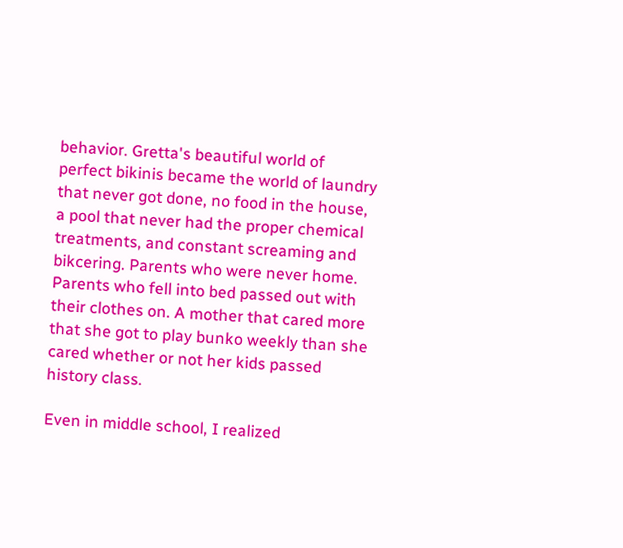behavior. Gretta's beautiful world of perfect bikinis became the world of laundry that never got done, no food in the house, a pool that never had the proper chemical treatments, and constant screaming and bikcering. Parents who were never home. Parents who fell into bed passed out with their clothes on. A mother that cared more that she got to play bunko weekly than she cared whether or not her kids passed history class.

Even in middle school, I realized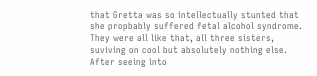that Gretta was so intellectually stunted that she propbably suffered fetal alcohol syndrome. They were all like that, all three sisters, suviving on cool but absolutely nothing else. After seeing into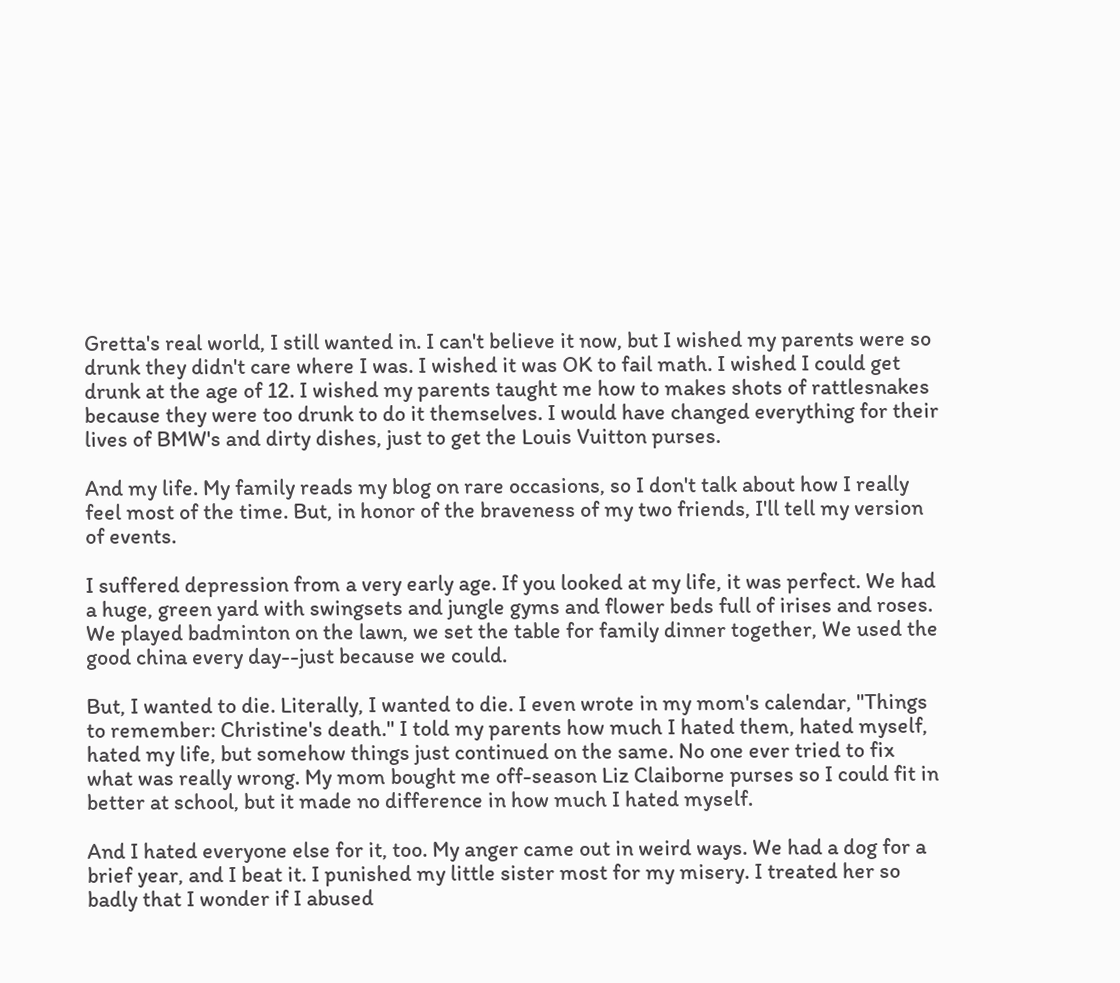Gretta's real world, I still wanted in. I can't believe it now, but I wished my parents were so drunk they didn't care where I was. I wished it was OK to fail math. I wished I could get drunk at the age of 12. I wished my parents taught me how to makes shots of rattlesnakes because they were too drunk to do it themselves. I would have changed everything for their lives of BMW's and dirty dishes, just to get the Louis Vuitton purses.

And my life. My family reads my blog on rare occasions, so I don't talk about how I really feel most of the time. But, in honor of the braveness of my two friends, I'll tell my version of events.

I suffered depression from a very early age. If you looked at my life, it was perfect. We had a huge, green yard with swingsets and jungle gyms and flower beds full of irises and roses. We played badminton on the lawn, we set the table for family dinner together, We used the good china every day--just because we could.

But, I wanted to die. Literally, I wanted to die. I even wrote in my mom's calendar, "Things to remember: Christine's death." I told my parents how much I hated them, hated myself, hated my life, but somehow things just continued on the same. No one ever tried to fix what was really wrong. My mom bought me off-season Liz Claiborne purses so I could fit in better at school, but it made no difference in how much I hated myself.

And I hated everyone else for it, too. My anger came out in weird ways. We had a dog for a brief year, and I beat it. I punished my little sister most for my misery. I treated her so badly that I wonder if I abused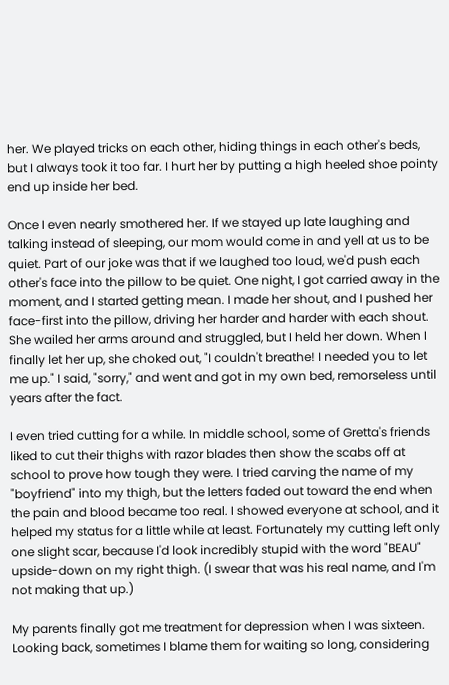her. We played tricks on each other, hiding things in each other's beds, but I always took it too far. I hurt her by putting a high heeled shoe pointy end up inside her bed.

Once I even nearly smothered her. If we stayed up late laughing and talking instead of sleeping, our mom would come in and yell at us to be quiet. Part of our joke was that if we laughed too loud, we'd push each other's face into the pillow to be quiet. One night, I got carried away in the moment, and I started getting mean. I made her shout, and I pushed her face-first into the pillow, driving her harder and harder with each shout. She wailed her arms around and struggled, but I held her down. When I finally let her up, she choked out, "I couldn't breathe! I needed you to let me up." I said, "sorry," and went and got in my own bed, remorseless until years after the fact.

I even tried cutting for a while. In middle school, some of Gretta's friends liked to cut their thighs with razor blades then show the scabs off at school to prove how tough they were. I tried carving the name of my "boyfriend" into my thigh, but the letters faded out toward the end when the pain and blood became too real. I showed everyone at school, and it helped my status for a little while at least. Fortunately my cutting left only one slight scar, because I'd look incredibly stupid with the word "BEAU" upside-down on my right thigh. (I swear that was his real name, and I'm not making that up.)

My parents finally got me treatment for depression when I was sixteen. Looking back, sometimes I blame them for waiting so long, considering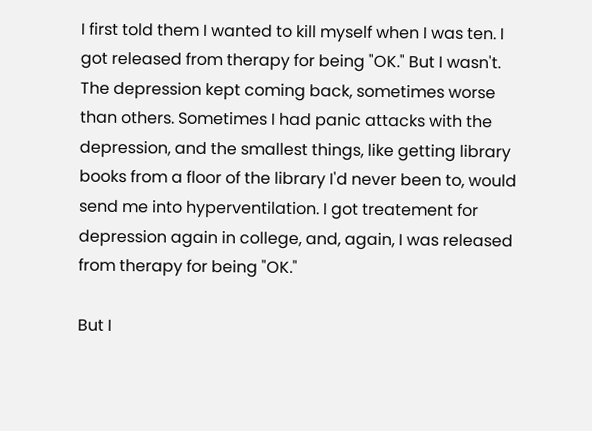I first told them I wanted to kill myself when I was ten. I got released from therapy for being "OK." But I wasn't. The depression kept coming back, sometimes worse than others. Sometimes I had panic attacks with the depression, and the smallest things, like getting library books from a floor of the library I'd never been to, would send me into hyperventilation. I got treatement for depression again in college, and, again, I was released from therapy for being "OK."

But I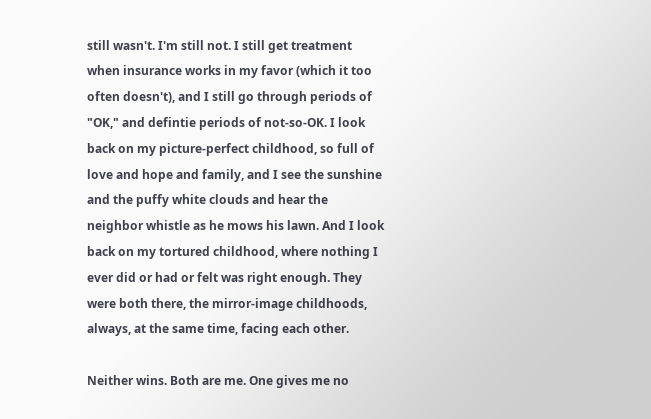still wasn't. I'm still not. I still get treatment when insurance works in my favor (which it too often doesn't), and I still go through periods of "OK," and defintie periods of not-so-OK. I look back on my picture-perfect childhood, so full of love and hope and family, and I see the sunshine and the puffy white clouds and hear the neighbor whistle as he mows his lawn. And I look back on my tortured childhood, where nothing I ever did or had or felt was right enough. They were both there, the mirror-image childhoods, always, at the same time, facing each other.

Neither wins. Both are me. One gives me no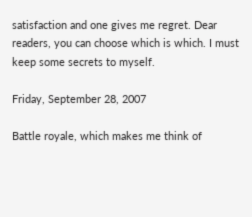satisfaction and one gives me regret. Dear readers, you can choose which is which. I must keep some secrets to myself.

Friday, September 28, 2007

Battle royale, which makes me think of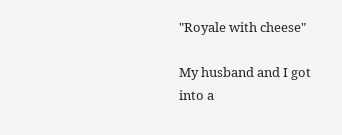"Royale with cheese"

My husband and I got into a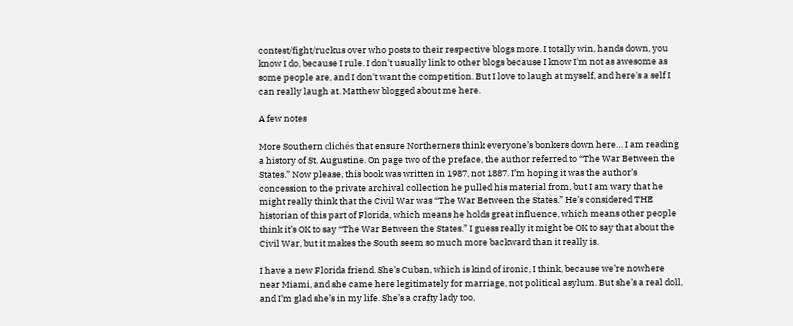contest/fight/ruckus over who posts to their respective blogs more. I totally win, hands down, you know I do, because I rule. I don't usually link to other blogs because I know I'm not as awesome as some people are, and I don't want the competition. But I love to laugh at myself, and here's a self I can really laugh at. Matthew blogged about me here.

A few notes

More Southern clichés that ensure Northerners think everyone’s bonkers down here… I am reading a history of St. Augustine. On page two of the preface, the author referred to “The War Between the States.” Now please, this book was written in 1987, not 1887. I’m hoping it was the author’s concession to the private archival collection he pulled his material from, but I am wary that he might really think that the Civil War was “The War Between the States.” He’s considered THE historian of this part of Florida, which means he holds great influence, which means other people think it’s OK to say “The War Between the States.” I guess really it might be OK to say that about the Civil War, but it makes the South seem so much more backward than it really is.

I have a new Florida friend. She’s Cuban, which is kind of ironic, I think, because we’re nowhere near Miami, and she came here legitimately for marriage, not political asylum. But she’s a real doll, and I’m glad she’s in my life. She’s a crafty lady too,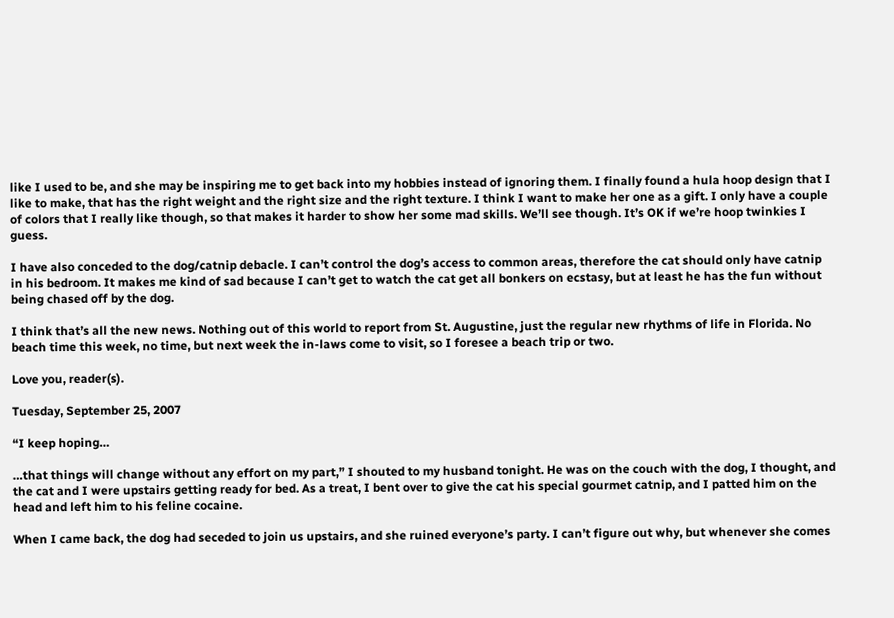like I used to be, and she may be inspiring me to get back into my hobbies instead of ignoring them. I finally found a hula hoop design that I like to make, that has the right weight and the right size and the right texture. I think I want to make her one as a gift. I only have a couple of colors that I really like though, so that makes it harder to show her some mad skills. We’ll see though. It’s OK if we’re hoop twinkies I guess.

I have also conceded to the dog/catnip debacle. I can’t control the dog’s access to common areas, therefore the cat should only have catnip in his bedroom. It makes me kind of sad because I can’t get to watch the cat get all bonkers on ecstasy, but at least he has the fun without being chased off by the dog.

I think that’s all the new news. Nothing out of this world to report from St. Augustine, just the regular new rhythms of life in Florida. No beach time this week, no time, but next week the in-laws come to visit, so I foresee a beach trip or two.

Love you, reader(s).

Tuesday, September 25, 2007

“I keep hoping…

…that things will change without any effort on my part,” I shouted to my husband tonight. He was on the couch with the dog, I thought, and the cat and I were upstairs getting ready for bed. As a treat, I bent over to give the cat his special gourmet catnip, and I patted him on the head and left him to his feline cocaine.

When I came back, the dog had seceded to join us upstairs, and she ruined everyone’s party. I can’t figure out why, but whenever she comes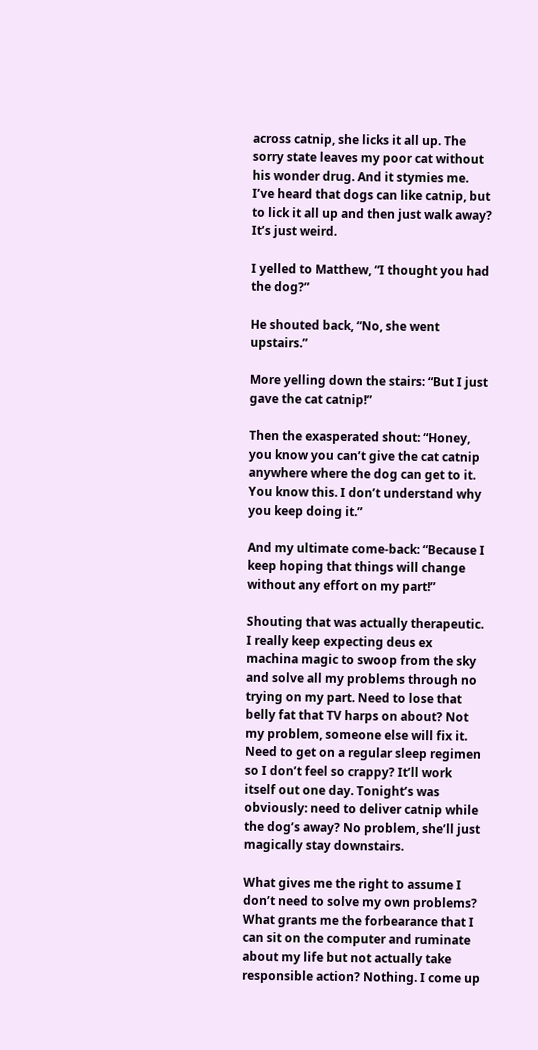across catnip, she licks it all up. The sorry state leaves my poor cat without his wonder drug. And it stymies me. I’ve heard that dogs can like catnip, but to lick it all up and then just walk away? It’s just weird.

I yelled to Matthew, “I thought you had the dog?”

He shouted back, “No, she went upstairs.”

More yelling down the stairs: “But I just gave the cat catnip!”

Then the exasperated shout: “Honey, you know you can’t give the cat catnip anywhere where the dog can get to it. You know this. I don’t understand why you keep doing it.”

And my ultimate come-back: “Because I keep hoping that things will change without any effort on my part!”

Shouting that was actually therapeutic. I really keep expecting deus ex machina magic to swoop from the sky and solve all my problems through no trying on my part. Need to lose that belly fat that TV harps on about? Not my problem, someone else will fix it. Need to get on a regular sleep regimen so I don’t feel so crappy? It’ll work itself out one day. Tonight’s was obviously: need to deliver catnip while the dog’s away? No problem, she’ll just magically stay downstairs.

What gives me the right to assume I don’t need to solve my own problems? What grants me the forbearance that I can sit on the computer and ruminate about my life but not actually take responsible action? Nothing. I come up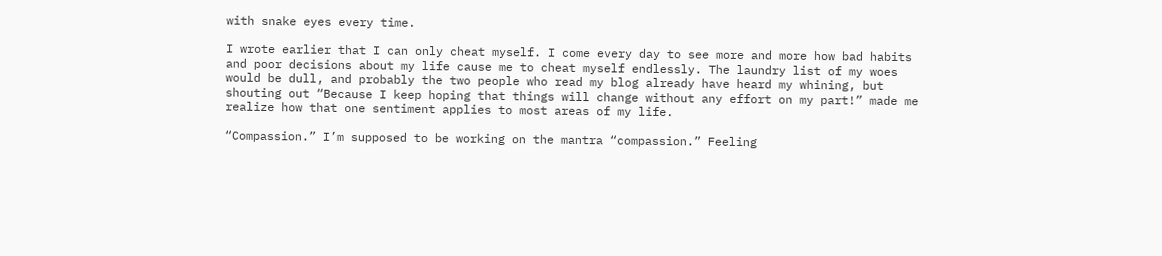with snake eyes every time.

I wrote earlier that I can only cheat myself. I come every day to see more and more how bad habits and poor decisions about my life cause me to cheat myself endlessly. The laundry list of my woes would be dull, and probably the two people who read my blog already have heard my whining, but shouting out “Because I keep hoping that things will change without any effort on my part!” made me realize how that one sentiment applies to most areas of my life.

“Compassion.” I’m supposed to be working on the mantra “compassion.” Feeling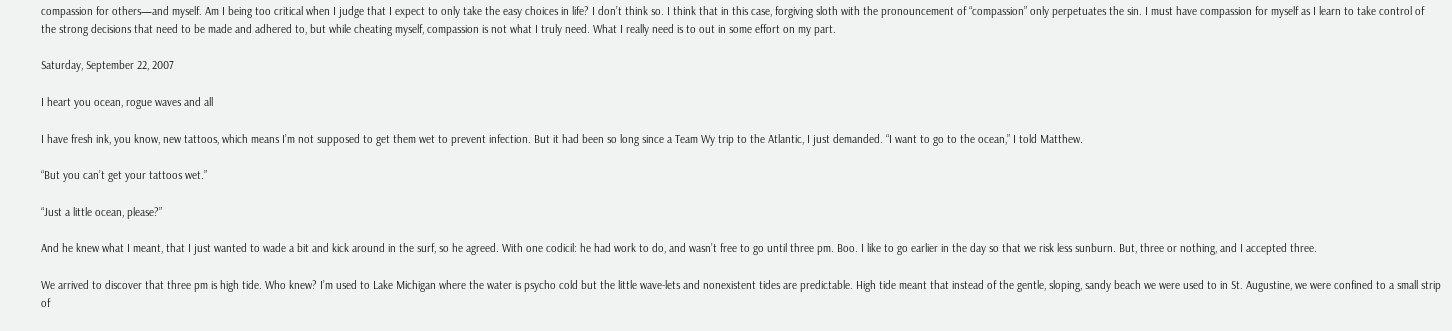compassion for others—and myself. Am I being too critical when I judge that I expect to only take the easy choices in life? I don’t think so. I think that in this case, forgiving sloth with the pronouncement of “compassion” only perpetuates the sin. I must have compassion for myself as I learn to take control of the strong decisions that need to be made and adhered to, but while cheating myself, compassion is not what I truly need. What I really need is to out in some effort on my part.

Saturday, September 22, 2007

I heart you ocean, rogue waves and all

I have fresh ink, you know, new tattoos, which means I’m not supposed to get them wet to prevent infection. But it had been so long since a Team Wy trip to the Atlantic, I just demanded. “I want to go to the ocean,” I told Matthew.

“But you can’t get your tattoos wet.”

“Just a little ocean, please?”

And he knew what I meant, that I just wanted to wade a bit and kick around in the surf, so he agreed. With one codicil: he had work to do, and wasn’t free to go until three pm. Boo. I like to go earlier in the day so that we risk less sunburn. But, three or nothing, and I accepted three.

We arrived to discover that three pm is high tide. Who knew? I’m used to Lake Michigan where the water is psycho cold but the little wave-lets and nonexistent tides are predictable. High tide meant that instead of the gentle, sloping, sandy beach we were used to in St. Augustine, we were confined to a small strip of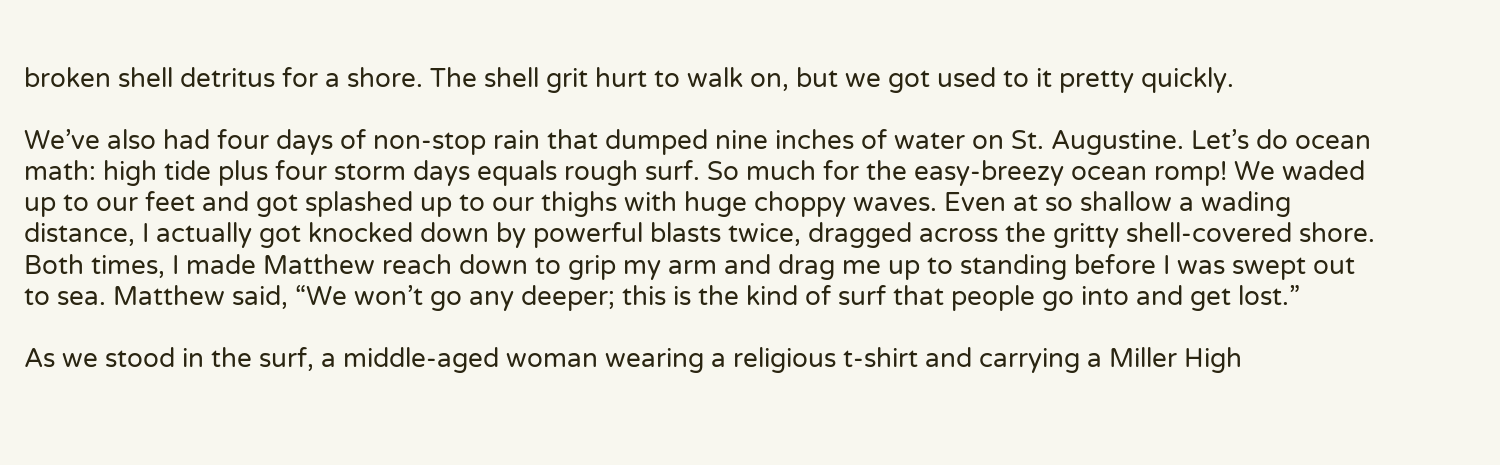broken shell detritus for a shore. The shell grit hurt to walk on, but we got used to it pretty quickly.

We’ve also had four days of non-stop rain that dumped nine inches of water on St. Augustine. Let’s do ocean math: high tide plus four storm days equals rough surf. So much for the easy-breezy ocean romp! We waded up to our feet and got splashed up to our thighs with huge choppy waves. Even at so shallow a wading distance, I actually got knocked down by powerful blasts twice, dragged across the gritty shell-covered shore. Both times, I made Matthew reach down to grip my arm and drag me up to standing before I was swept out to sea. Matthew said, “We won’t go any deeper; this is the kind of surf that people go into and get lost.”

As we stood in the surf, a middle-aged woman wearing a religious t-shirt and carrying a Miller High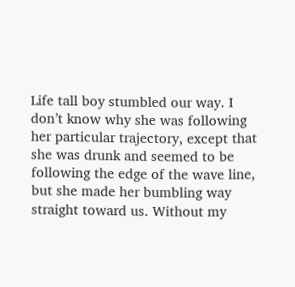Life tall boy stumbled our way. I don’t know why she was following her particular trajectory, except that she was drunk and seemed to be following the edge of the wave line, but she made her bumbling way straight toward us. Without my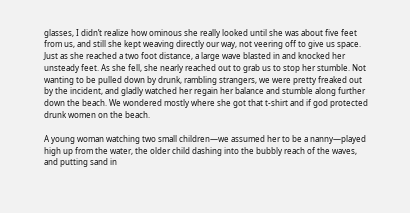glasses, I didn’t realize how ominous she really looked until she was about five feet from us, and still she kept weaving directly our way, not veering off to give us space. Just as she reached a two foot distance, a large wave blasted in and knocked her unsteady feet. As she fell, she nearly reached out to grab us to stop her stumble. Not wanting to be pulled down by drunk, rambling strangers, we were pretty freaked out by the incident, and gladly watched her regain her balance and stumble along further down the beach. We wondered mostly where she got that t-shirt and if god protected drunk women on the beach.

A young woman watching two small children—we assumed her to be a nanny—played high up from the water, the older child dashing into the bubbly reach of the waves, and putting sand in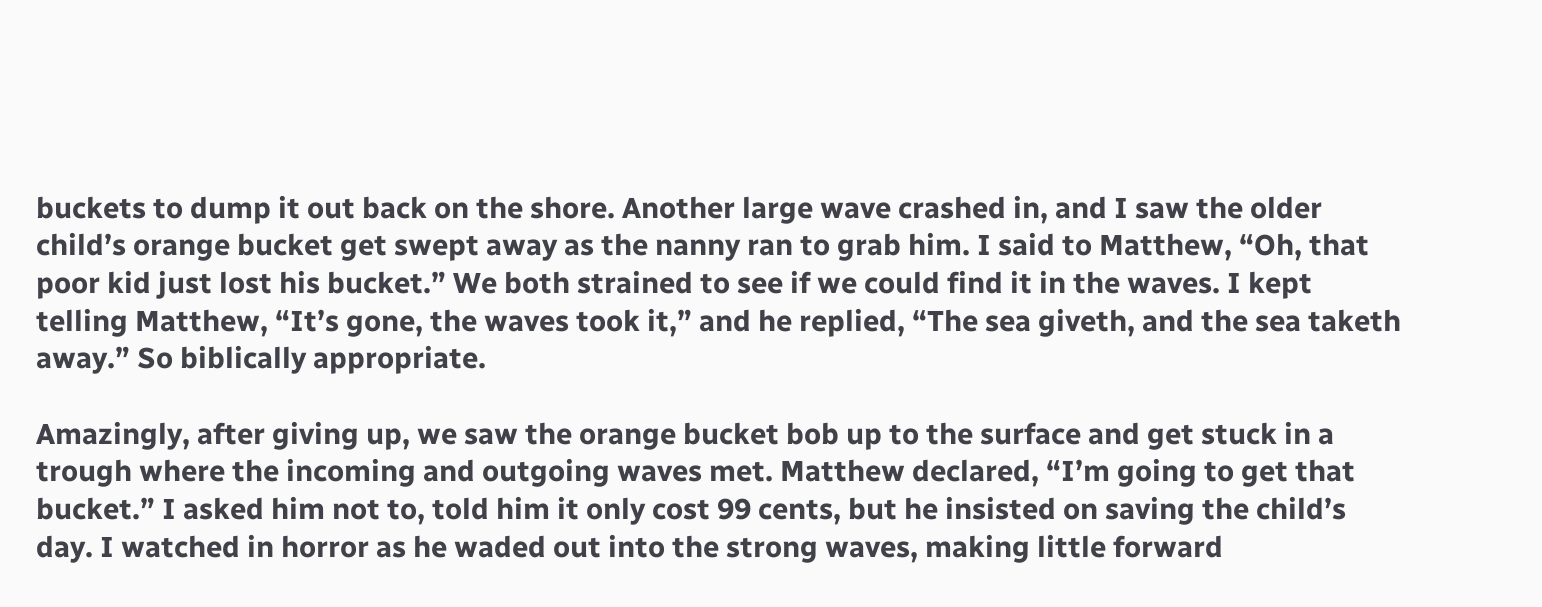buckets to dump it out back on the shore. Another large wave crashed in, and I saw the older child’s orange bucket get swept away as the nanny ran to grab him. I said to Matthew, “Oh, that poor kid just lost his bucket.” We both strained to see if we could find it in the waves. I kept telling Matthew, “It’s gone, the waves took it,” and he replied, “The sea giveth, and the sea taketh away.” So biblically appropriate.

Amazingly, after giving up, we saw the orange bucket bob up to the surface and get stuck in a trough where the incoming and outgoing waves met. Matthew declared, “I’m going to get that bucket.” I asked him not to, told him it only cost 99 cents, but he insisted on saving the child’s day. I watched in horror as he waded out into the strong waves, making little forward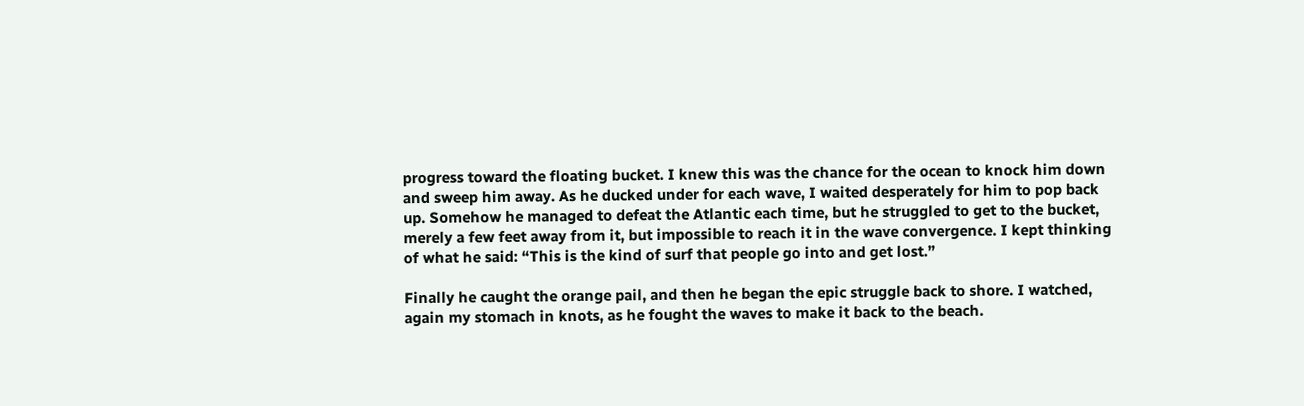progress toward the floating bucket. I knew this was the chance for the ocean to knock him down and sweep him away. As he ducked under for each wave, I waited desperately for him to pop back up. Somehow he managed to defeat the Atlantic each time, but he struggled to get to the bucket, merely a few feet away from it, but impossible to reach it in the wave convergence. I kept thinking of what he said: “This is the kind of surf that people go into and get lost.”

Finally he caught the orange pail, and then he began the epic struggle back to shore. I watched, again my stomach in knots, as he fought the waves to make it back to the beach.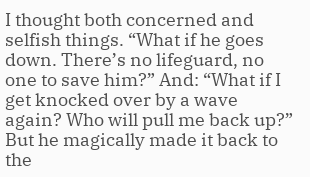I thought both concerned and selfish things. “What if he goes down. There’s no lifeguard, no one to save him?” And: “What if I get knocked over by a wave again? Who will pull me back up?” But he magically made it back to the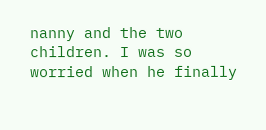nanny and the two children. I was so worried when he finally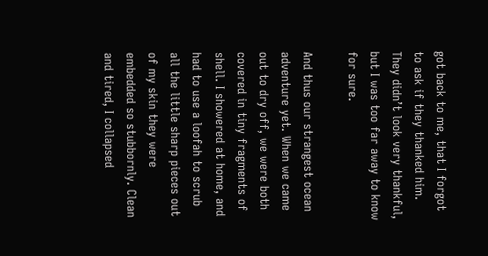got back to me, that I forgot to ask if they thanked him. They didn’t look very thankful, but I was too far away to know for sure.

And thus our strangest ocean adventure yet. When we came out to dry off, we were both covered in tiny fragments of shell. I showered at home, and had to use a loofah to scrub all the little sharp pieces out of my skin they were embedded so stubbornly. Clean and tired, I collapsed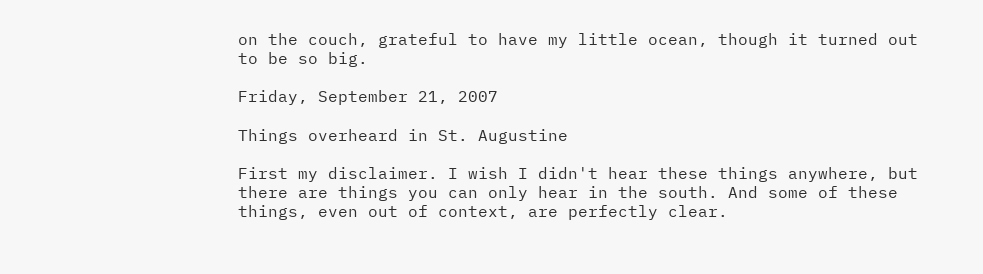on the couch, grateful to have my little ocean, though it turned out to be so big.

Friday, September 21, 2007

Things overheard in St. Augustine

First my disclaimer. I wish I didn't hear these things anywhere, but there are things you can only hear in the south. And some of these things, even out of context, are perfectly clear.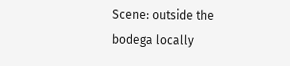Scene: outside the bodega locally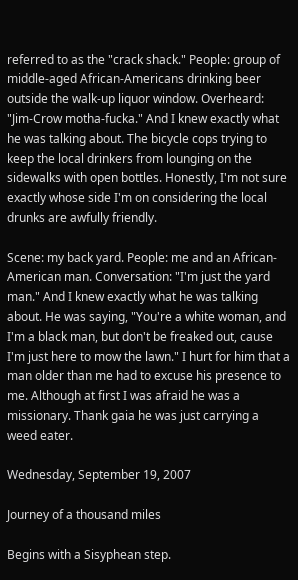referred to as the "crack shack." People: group of middle-aged African-Americans drinking beer outside the walk-up liquor window. Overheard: "Jim-Crow motha-fucka." And I knew exactly what he was talking about. The bicycle cops trying to keep the local drinkers from lounging on the sidewalks with open bottles. Honestly, I'm not sure exactly whose side I'm on considering the local drunks are awfully friendly.

Scene: my back yard. People: me and an African-American man. Conversation: "I'm just the yard man." And I knew exactly what he was talking about. He was saying, "You're a white woman, and I'm a black man, but don't be freaked out, cause I'm just here to mow the lawn." I hurt for him that a man older than me had to excuse his presence to me. Although at first I was afraid he was a missionary. Thank gaia he was just carrying a weed eater.

Wednesday, September 19, 2007

Journey of a thousand miles

Begins with a Sisyphean step.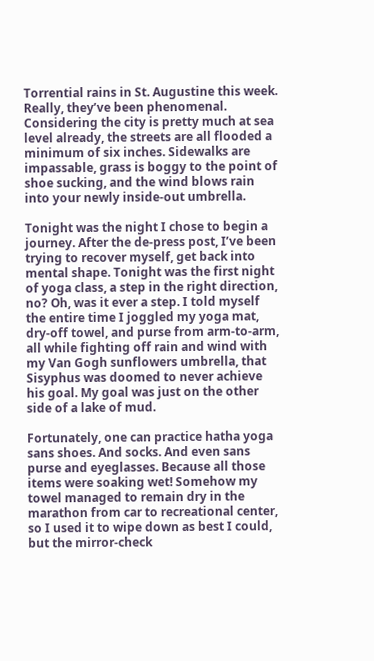Torrential rains in St. Augustine this week. Really, they’ve been phenomenal. Considering the city is pretty much at sea level already, the streets are all flooded a minimum of six inches. Sidewalks are impassable, grass is boggy to the point of shoe sucking, and the wind blows rain into your newly inside-out umbrella.

Tonight was the night I chose to begin a journey. After the de-press post, I’ve been trying to recover myself, get back into mental shape. Tonight was the first night of yoga class, a step in the right direction, no? Oh, was it ever a step. I told myself the entire time I joggled my yoga mat, dry-off towel, and purse from arm-to-arm, all while fighting off rain and wind with my Van Gogh sunflowers umbrella, that Sisyphus was doomed to never achieve his goal. My goal was just on the other side of a lake of mud.

Fortunately, one can practice hatha yoga sans shoes. And socks. And even sans purse and eyeglasses. Because all those items were soaking wet! Somehow my towel managed to remain dry in the marathon from car to recreational center, so I used it to wipe down as best I could, but the mirror-check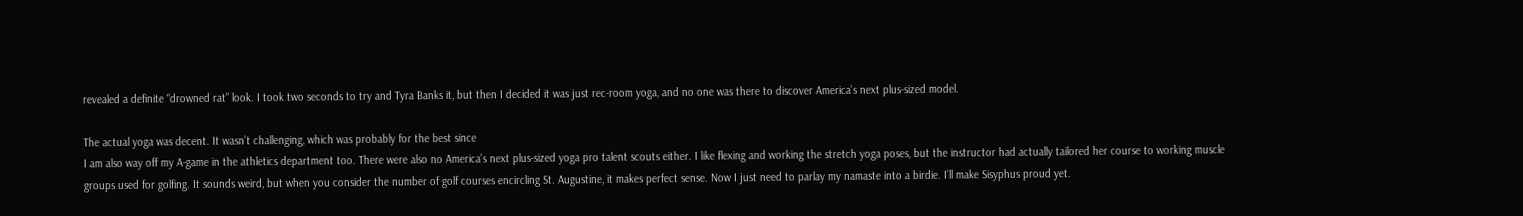revealed a definite “drowned rat” look. I took two seconds to try and Tyra Banks it, but then I decided it was just rec-room yoga, and no one was there to discover America’s next plus-sized model.

The actual yoga was decent. It wasn’t challenging, which was probably for the best since
I am also way off my A-game in the athletics department too. There were also no America’s next plus-sized yoga pro talent scouts either. I like flexing and working the stretch yoga poses, but the instructor had actually tailored her course to working muscle groups used for golfing. It sounds weird, but when you consider the number of golf courses encircling St. Augustine, it makes perfect sense. Now I just need to parlay my namaste into a birdie. I’ll make Sisyphus proud yet.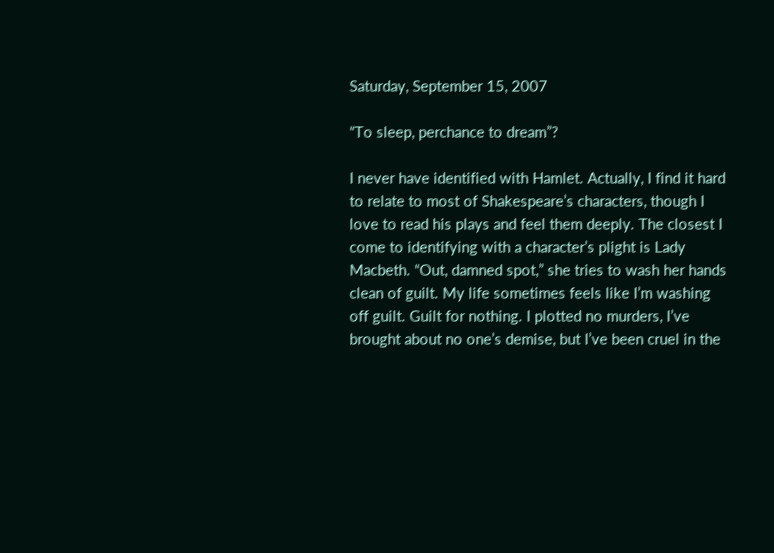Saturday, September 15, 2007

“To sleep, perchance to dream”?

I never have identified with Hamlet. Actually, I find it hard to relate to most of Shakespeare’s characters, though I love to read his plays and feel them deeply. The closest I come to identifying with a character’s plight is Lady Macbeth. “Out, damned spot,” she tries to wash her hands clean of guilt. My life sometimes feels like I’m washing off guilt. Guilt for nothing. I plotted no murders, I’ve brought about no one’s demise, but I’ve been cruel in the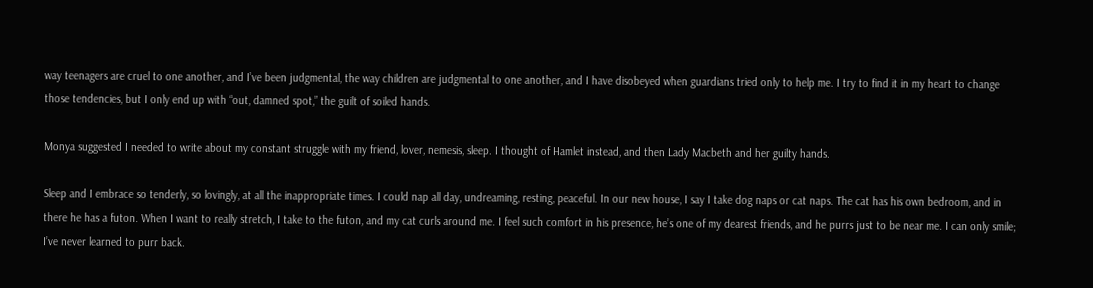way teenagers are cruel to one another, and I’ve been judgmental, the way children are judgmental to one another, and I have disobeyed when guardians tried only to help me. I try to find it in my heart to change those tendencies, but I only end up with “out, damned spot,” the guilt of soiled hands.

Monya suggested I needed to write about my constant struggle with my friend, lover, nemesis, sleep. I thought of Hamlet instead, and then Lady Macbeth and her guilty hands.

Sleep and I embrace so tenderly, so lovingly, at all the inappropriate times. I could nap all day, undreaming, resting, peaceful. In our new house, I say I take dog naps or cat naps. The cat has his own bedroom, and in there he has a futon. When I want to really stretch, I take to the futon, and my cat curls around me. I feel such comfort in his presence, he’s one of my dearest friends, and he purrs just to be near me. I can only smile; I’ve never learned to purr back.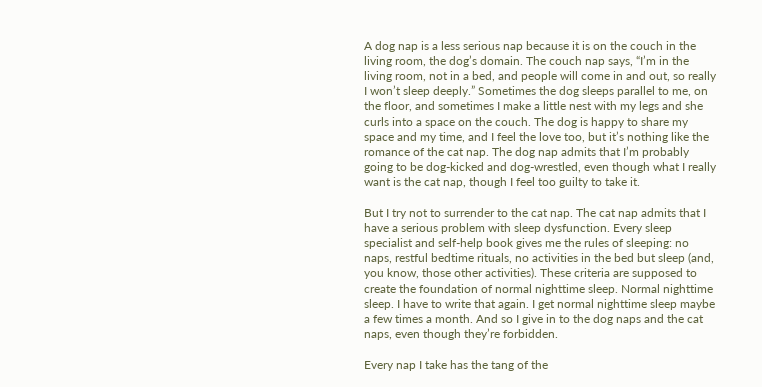A dog nap is a less serious nap because it is on the couch in the living room, the dog’s domain. The couch nap says, “I’m in the living room, not in a bed, and people will come in and out, so really I won’t sleep deeply.” Sometimes the dog sleeps parallel to me, on the floor, and sometimes I make a little nest with my legs and she curls into a space on the couch. The dog is happy to share my space and my time, and I feel the love too, but it’s nothing like the romance of the cat nap. The dog nap admits that I’m probably going to be dog-kicked and dog-wrestled, even though what I really want is the cat nap, though I feel too guilty to take it.

But I try not to surrender to the cat nap. The cat nap admits that I have a serious problem with sleep dysfunction. Every sleep specialist and self-help book gives me the rules of sleeping: no naps, restful bedtime rituals, no activities in the bed but sleep (and, you know, those other activities). These criteria are supposed to create the foundation of normal nighttime sleep. Normal nighttime sleep. I have to write that again. I get normal nighttime sleep maybe a few times a month. And so I give in to the dog naps and the cat naps, even though they’re forbidden.

Every nap I take has the tang of the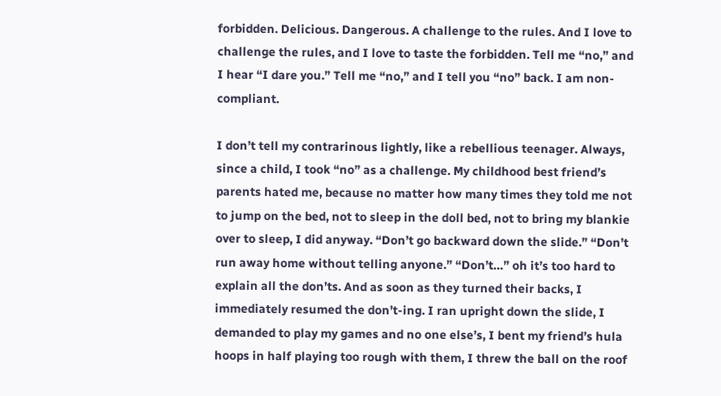forbidden. Delicious. Dangerous. A challenge to the rules. And I love to challenge the rules, and I love to taste the forbidden. Tell me “no,” and I hear “I dare you.” Tell me “no,” and I tell you “no” back. I am non-compliant.

I don’t tell my contrarinous lightly, like a rebellious teenager. Always, since a child, I took “no” as a challenge. My childhood best friend’s parents hated me, because no matter how many times they told me not to jump on the bed, not to sleep in the doll bed, not to bring my blankie over to sleep, I did anyway. “Don’t go backward down the slide.” “Don’t run away home without telling anyone.” “Don’t…” oh it’s too hard to explain all the don’ts. And as soon as they turned their backs, I immediately resumed the don’t-ing. I ran upright down the slide, I demanded to play my games and no one else’s, I bent my friend’s hula hoops in half playing too rough with them, I threw the ball on the roof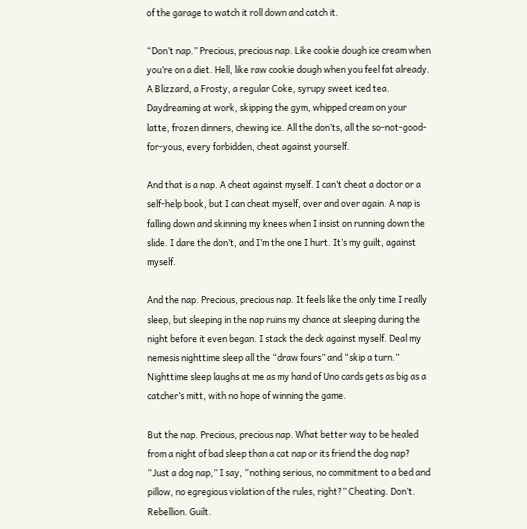of the garage to watch it roll down and catch it.

“Don’t nap.” Precious, precious nap. Like cookie dough ice cream when you’re on a diet. Hell, like raw cookie dough when you feel fat already. A Blizzard, a Frosty, a regular Coke, syrupy sweet iced tea. Daydreaming at work, skipping the gym, whipped cream on your latte, frozen dinners, chewing ice. All the don’ts, all the so-not-good-for-yous, every forbidden, cheat against yourself.

And that is a nap. A cheat against myself. I can’t cheat a doctor or a self-help book, but I can cheat myself, over and over again. A nap is falling down and skinning my knees when I insist on running down the slide. I dare the don’t, and I’m the one I hurt. It’s my guilt, against myself.

And the nap. Precious, precious nap. It feels like the only time I really sleep, but sleeping in the nap ruins my chance at sleeping during the night before it even began. I stack the deck against myself. Deal my nemesis nighttime sleep all the “draw fours” and “skip a turn.” Nighttime sleep laughs at me as my hand of Uno cards gets as big as a catcher’s mitt, with no hope of winning the game.

But the nap. Precious, precious nap. What better way to be healed from a night of bad sleep than a cat nap or its friend the dog nap? “Just a dog nap,” I say, “nothing serious, no commitment to a bed and pillow, no egregious violation of the rules, right?” Cheating. Don’t. Rebellion. Guilt.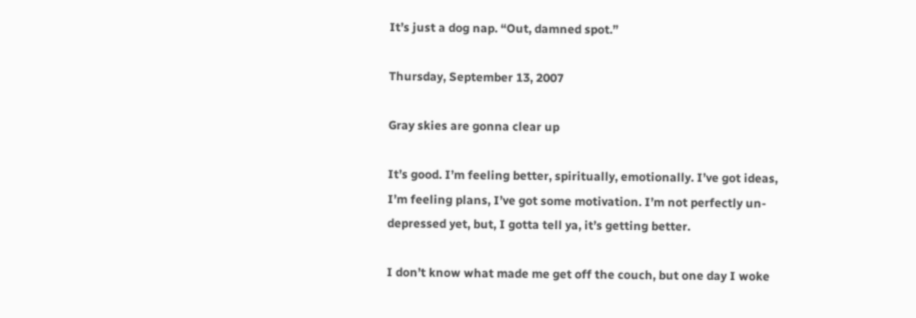It’s just a dog nap. “Out, damned spot.”

Thursday, September 13, 2007

Gray skies are gonna clear up

It’s good. I’m feeling better, spiritually, emotionally. I’ve got ideas, I’m feeling plans, I’ve got some motivation. I’m not perfectly un-depressed yet, but, I gotta tell ya, it’s getting better.

I don’t know what made me get off the couch, but one day I woke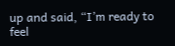up and said, “I’m ready to feel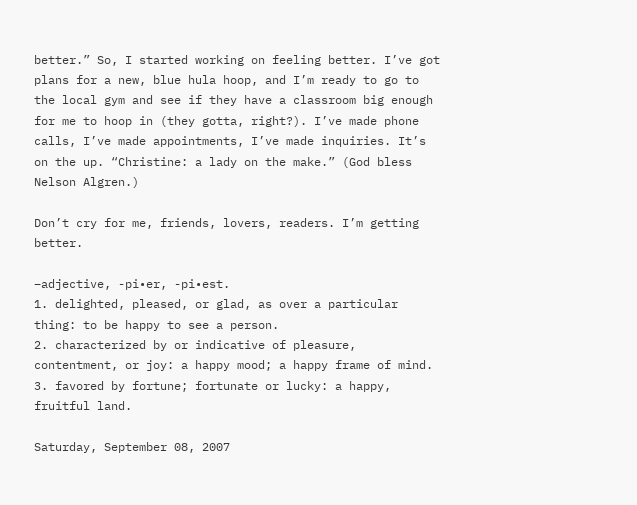better.” So, I started working on feeling better. I’ve got plans for a new, blue hula hoop, and I’m ready to go to the local gym and see if they have a classroom big enough for me to hoop in (they gotta, right?). I’ve made phone calls, I’ve made appointments, I’ve made inquiries. It’s on the up. “Christine: a lady on the make.” (God bless Nelson Algren.)

Don’t cry for me, friends, lovers, readers. I’m getting better.

–adjective, -pi•er, -pi•est.
1. delighted, pleased, or glad, as over a particular thing: to be happy to see a person.
2. characterized by or indicative of pleasure, contentment, or joy: a happy mood; a happy frame of mind.
3. favored by fortune; fortunate or lucky: a happy, fruitful land.

Saturday, September 08, 2007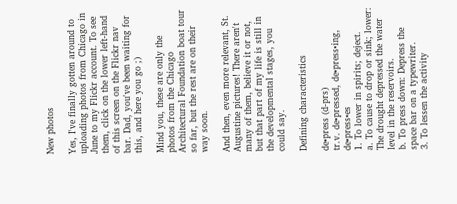New photos

Yes, I've finally gotten around to uploading photos from Chicago in June to my Flickr account. To see them, click on the lower left-hand of this screen on the Flickr nav bar. Dad, you've been waiting for this, and here you go ;)

Mind you, these are only the photos from the Chicago Architectural Foundation boat tour so far, but the rest are on their way soon.

And then, even more relevant, St. Augustine pictures! There aren't many of them, believe it or not, but that part of my life is still in the developmental stages, you could say.

Defining characteristics

de•press (d-prs)
tr.v. de•pressed, de•press•ing, de•press•es
1. To lower in spirits; deject.
a. To cause to drop or sink; lower: The drought depressed the water level in the reservoirs.
b. To press down: Depress the space bar on a typewriter.
3. To lessen the activity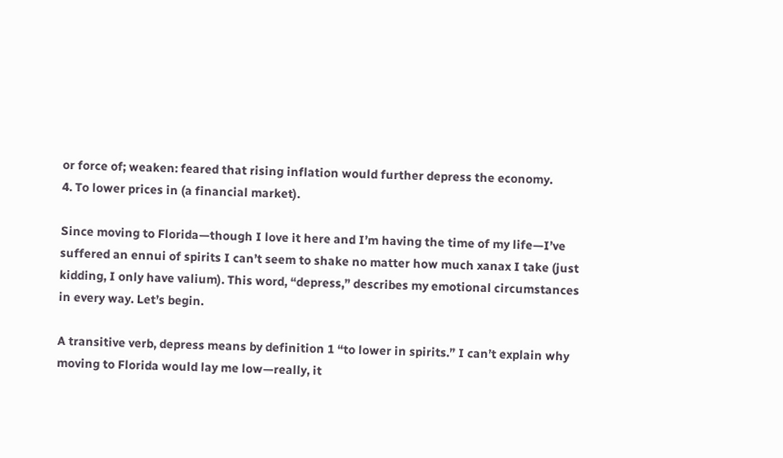or force of; weaken: feared that rising inflation would further depress the economy.
4. To lower prices in (a financial market).

Since moving to Florida—though I love it here and I’m having the time of my life—I’ve suffered an ennui of spirits I can’t seem to shake no matter how much xanax I take (just kidding, I only have valium). This word, “depress,” describes my emotional circumstances in every way. Let’s begin.

A transitive verb, depress means by definition 1 “to lower in spirits.” I can’t explain why moving to Florida would lay me low—really, it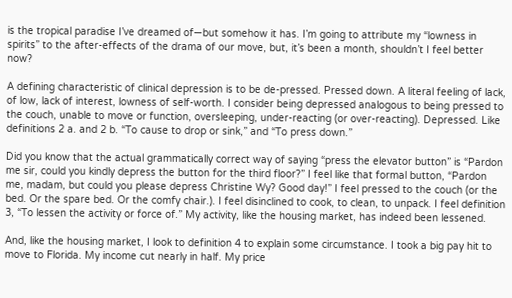is the tropical paradise I’ve dreamed of—but somehow it has. I’m going to attribute my “lowness in spirits” to the after-effects of the drama of our move, but, it’s been a month, shouldn’t I feel better now?

A defining characteristic of clinical depression is to be de-pressed. Pressed down. A literal feeling of lack, of low, lack of interest, lowness of self-worth. I consider being depressed analogous to being pressed to the couch, unable to move or function, oversleeping, under-reacting (or over-reacting). Depressed. Like definitions 2 a. and 2 b. “To cause to drop or sink,” and “To press down.”

Did you know that the actual grammatically correct way of saying “press the elevator button” is “Pardon me sir, could you kindly depress the button for the third floor?” I feel like that formal button, “Pardon me, madam, but could you please depress Christine Wy? Good day!” I feel pressed to the couch (or the bed. Or the spare bed. Or the comfy chair.). I feel disinclined to cook, to clean, to unpack. I feel definition 3, “To lessen the activity or force of.” My activity, like the housing market, has indeed been lessened.

And, like the housing market, I look to definition 4 to explain some circumstance. I took a big pay hit to move to Florida. My income cut nearly in half. My price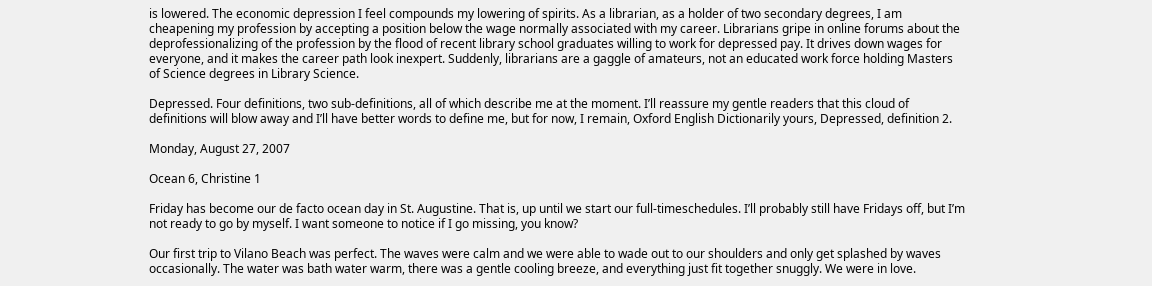is lowered. The economic depression I feel compounds my lowering of spirits. As a librarian, as a holder of two secondary degrees, I am cheapening my profession by accepting a position below the wage normally associated with my career. Librarians gripe in online forums about the deprofessionalizing of the profession by the flood of recent library school graduates willing to work for depressed pay. It drives down wages for everyone, and it makes the career path look inexpert. Suddenly, librarians are a gaggle of amateurs, not an educated work force holding Masters of Science degrees in Library Science.

Depressed. Four definitions, two sub-definitions, all of which describe me at the moment. I’ll reassure my gentle readers that this cloud of definitions will blow away and I’ll have better words to define me, but for now, I remain, Oxford English Dictionarily yours, Depressed, definition 2.

Monday, August 27, 2007

Ocean 6, Christine 1

Friday has become our de facto ocean day in St. Augustine. That is, up until we start our full-timeschedules. I’ll probably still have Fridays off, but I’m not ready to go by myself. I want someone to notice if I go missing, you know?

Our first trip to Vilano Beach was perfect. The waves were calm and we were able to wade out to our shoulders and only get splashed by waves occasionally. The water was bath water warm, there was a gentle cooling breeze, and everything just fit together snuggly. We were in love.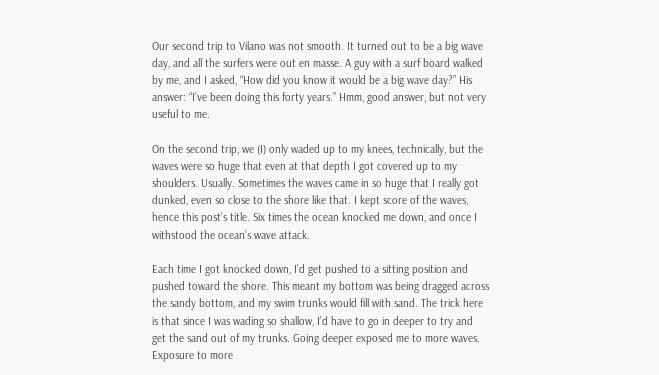Our second trip to Vilano was not smooth. It turned out to be a big wave day, and all the surfers were out en masse. A guy with a surf board walked by me, and I asked, “How did you know it would be a big wave day?” His answer: “I’ve been doing this forty years.” Hmm, good answer, but not very useful to me.

On the second trip, we (I) only waded up to my knees, technically, but the waves were so huge that even at that depth I got covered up to my shoulders. Usually. Sometimes the waves came in so huge that I really got dunked, even so close to the shore like that. I kept score of the waves, hence this post’s title. Six times the ocean knocked me down, and once I withstood the ocean’s wave attack.

Each time I got knocked down, I’d get pushed to a sitting position and pushed toward the shore. This meant my bottom was being dragged across the sandy bottom, and my swim trunks would fill with sand. The trick here is that since I was wading so shallow, I’d have to go in deeper to try and get the sand out of my trunks. Going deeper exposed me to more waves. Exposure to more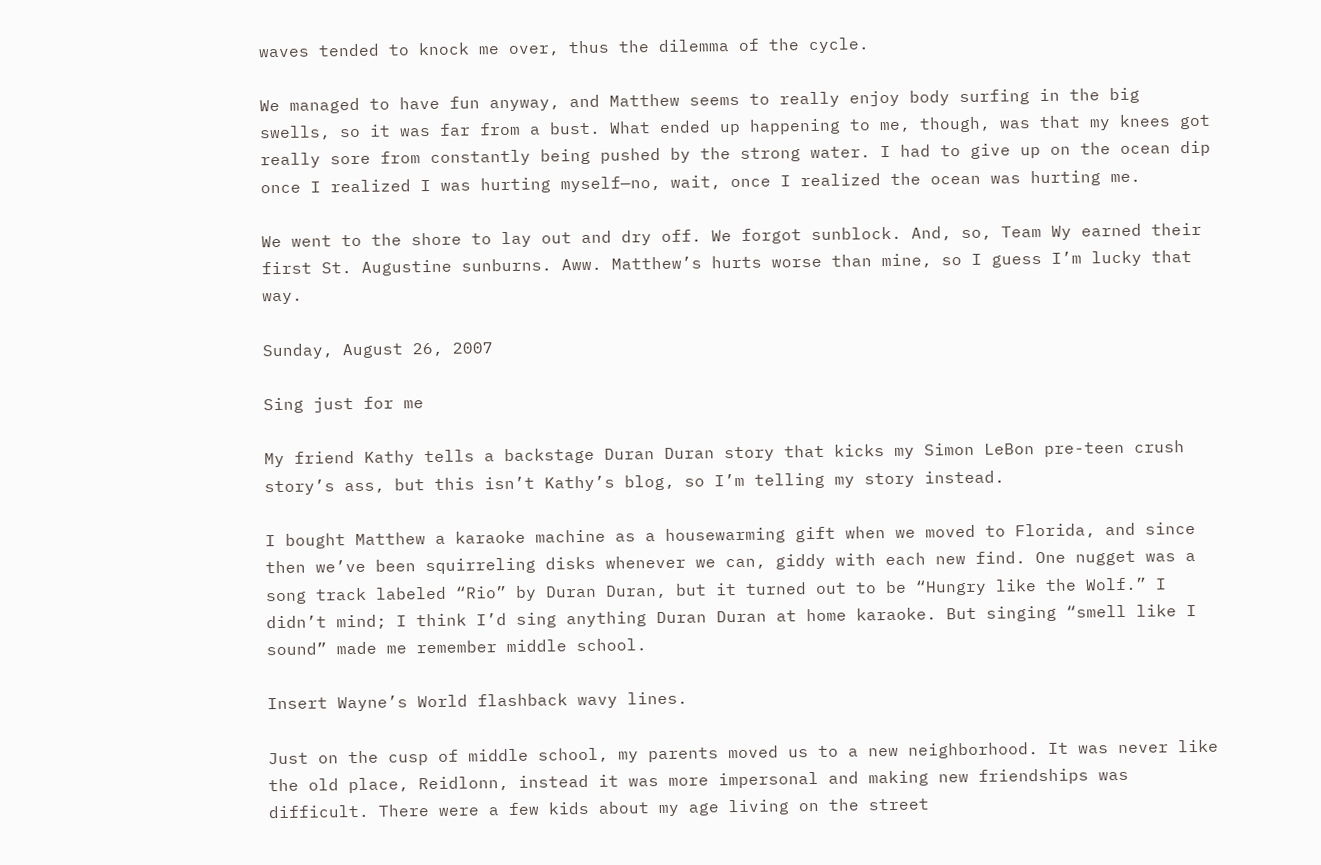waves tended to knock me over, thus the dilemma of the cycle.

We managed to have fun anyway, and Matthew seems to really enjoy body surfing in the big swells, so it was far from a bust. What ended up happening to me, though, was that my knees got really sore from constantly being pushed by the strong water. I had to give up on the ocean dip once I realized I was hurting myself—no, wait, once I realized the ocean was hurting me.

We went to the shore to lay out and dry off. We forgot sunblock. And, so, Team Wy earned their first St. Augustine sunburns. Aww. Matthew’s hurts worse than mine, so I guess I’m lucky that way.

Sunday, August 26, 2007

Sing just for me

My friend Kathy tells a backstage Duran Duran story that kicks my Simon LeBon pre-teen crush story’s ass, but this isn’t Kathy’s blog, so I’m telling my story instead.

I bought Matthew a karaoke machine as a housewarming gift when we moved to Florida, and since then we’ve been squirreling disks whenever we can, giddy with each new find. One nugget was a song track labeled “Rio” by Duran Duran, but it turned out to be “Hungry like the Wolf.” I didn’t mind; I think I’d sing anything Duran Duran at home karaoke. But singing “smell like I sound” made me remember middle school.

Insert Wayne’s World flashback wavy lines.

Just on the cusp of middle school, my parents moved us to a new neighborhood. It was never like the old place, Reidlonn, instead it was more impersonal and making new friendships was difficult. There were a few kids about my age living on the street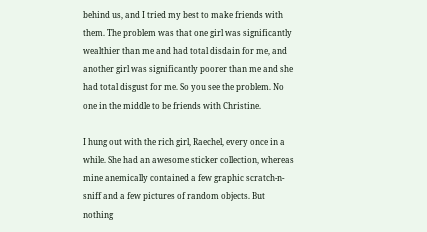behind us, and I tried my best to make friends with them. The problem was that one girl was significantly wealthier than me and had total disdain for me, and another girl was significantly poorer than me and she had total disgust for me. So you see the problem. No one in the middle to be friends with Christine.

I hung out with the rich girl, Raechel, every once in a while. She had an awesome sticker collection, whereas mine anemically contained a few graphic scratch-n-sniff and a few pictures of random objects. But nothing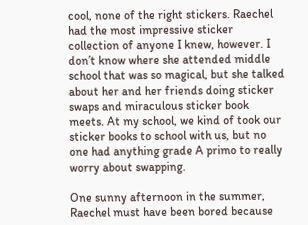cool, none of the right stickers. Raechel had the most impressive sticker collection of anyone I knew, however. I don’t know where she attended middle school that was so magical, but she talked about her and her friends doing sticker swaps and miraculous sticker book meets. At my school, we kind of took our sticker books to school with us, but no one had anything grade A primo to really worry about swapping.

One sunny afternoon in the summer, Raechel must have been bored because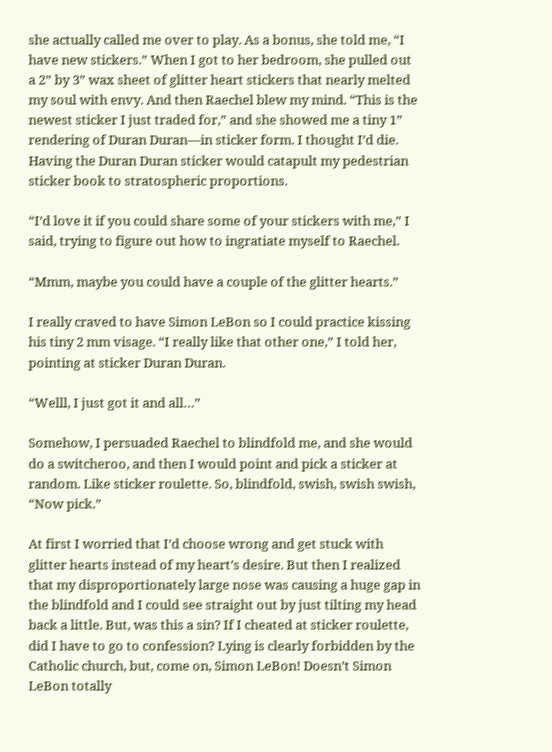she actually called me over to play. As a bonus, she told me, “I have new stickers.” When I got to her bedroom, she pulled out a 2” by 3” wax sheet of glitter heart stickers that nearly melted my soul with envy. And then Raechel blew my mind. “This is the newest sticker I just traded for,” and she showed me a tiny 1” rendering of Duran Duran—in sticker form. I thought I’d die. Having the Duran Duran sticker would catapult my pedestrian sticker book to stratospheric proportions.

“I’d love it if you could share some of your stickers with me,” I said, trying to figure out how to ingratiate myself to Raechel.

“Mmm, maybe you could have a couple of the glitter hearts.”

I really craved to have Simon LeBon so I could practice kissing his tiny 2 mm visage. “I really like that other one,” I told her, pointing at sticker Duran Duran.

“Welll, I just got it and all…”

Somehow, I persuaded Raechel to blindfold me, and she would do a switcheroo, and then I would point and pick a sticker at random. Like sticker roulette. So, blindfold, swish, swish swish, “Now pick.”

At first I worried that I’d choose wrong and get stuck with glitter hearts instead of my heart’s desire. But then I realized that my disproportionately large nose was causing a huge gap in the blindfold and I could see straight out by just tilting my head back a little. But, was this a sin? If I cheated at sticker roulette, did I have to go to confession? Lying is clearly forbidden by the Catholic church, but, come on, Simon LeBon! Doesn’t Simon LeBon totally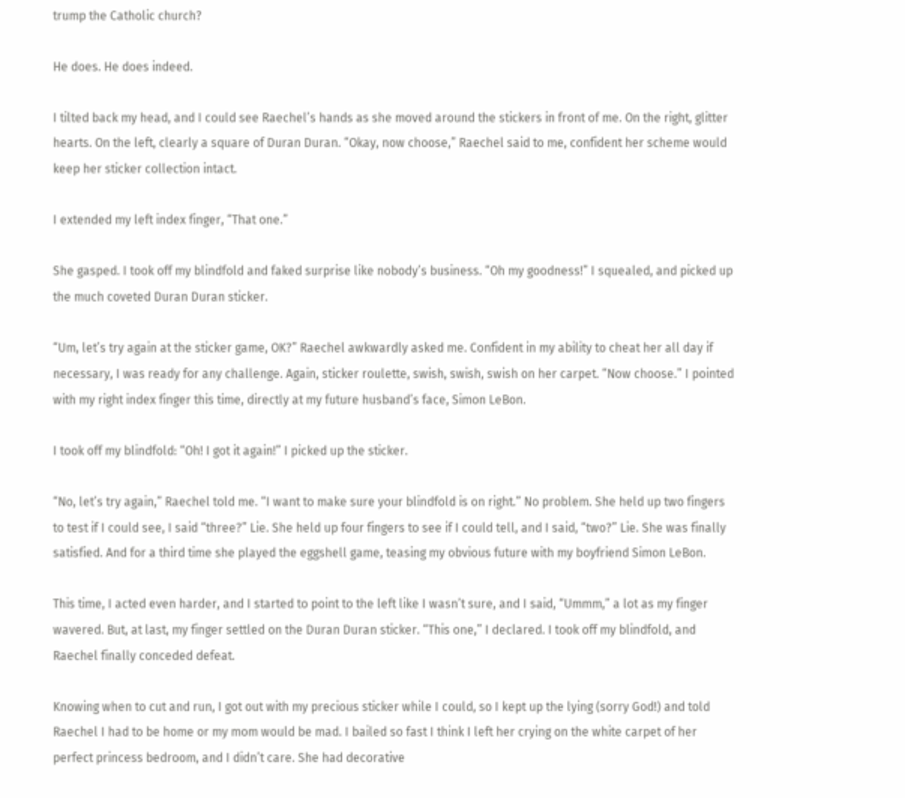trump the Catholic church?

He does. He does indeed.

I tilted back my head, and I could see Raechel’s hands as she moved around the stickers in front of me. On the right, glitter hearts. On the left, clearly a square of Duran Duran. “Okay, now choose,” Raechel said to me, confident her scheme would keep her sticker collection intact.

I extended my left index finger, “That one.”

She gasped. I took off my blindfold and faked surprise like nobody’s business. “Oh my goodness!” I squealed, and picked up the much coveted Duran Duran sticker.

“Um, let’s try again at the sticker game, OK?” Raechel awkwardly asked me. Confident in my ability to cheat her all day if necessary, I was ready for any challenge. Again, sticker roulette, swish, swish, swish on her carpet. “Now choose.” I pointed with my right index finger this time, directly at my future husband’s face, Simon LeBon.

I took off my blindfold: “Oh! I got it again!” I picked up the sticker.

“No, let’s try again,” Raechel told me. “I want to make sure your blindfold is on right.” No problem. She held up two fingers to test if I could see, I said “three?” Lie. She held up four fingers to see if I could tell, and I said, “two?” Lie. She was finally satisfied. And for a third time she played the eggshell game, teasing my obvious future with my boyfriend Simon LeBon.

This time, I acted even harder, and I started to point to the left like I wasn’t sure, and I said, “Ummm,” a lot as my finger wavered. But, at last, my finger settled on the Duran Duran sticker. “This one,” I declared. I took off my blindfold, and Raechel finally conceded defeat.

Knowing when to cut and run, I got out with my precious sticker while I could, so I kept up the lying (sorry God!) and told Raechel I had to be home or my mom would be mad. I bailed so fast I think I left her crying on the white carpet of her perfect princess bedroom, and I didn’t care. She had decorative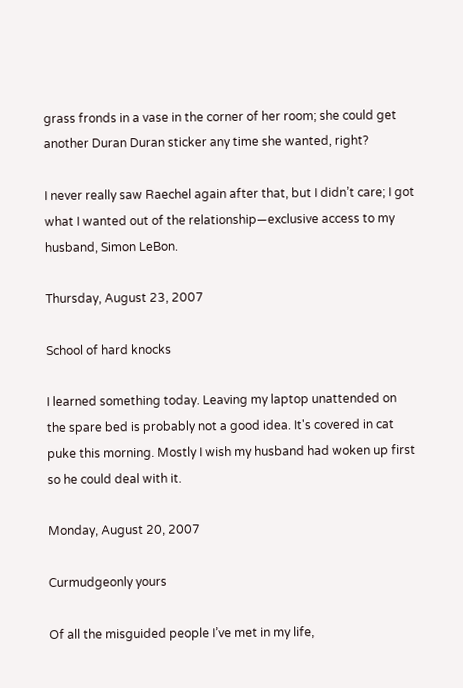grass fronds in a vase in the corner of her room; she could get another Duran Duran sticker any time she wanted, right?

I never really saw Raechel again after that, but I didn’t care; I got what I wanted out of the relationship—exclusive access to my husband, Simon LeBon.

Thursday, August 23, 2007

School of hard knocks

I learned something today. Leaving my laptop unattended on the spare bed is probably not a good idea. It's covered in cat puke this morning. Mostly I wish my husband had woken up first so he could deal with it.

Monday, August 20, 2007

Curmudgeonly yours

Of all the misguided people I’ve met in my life,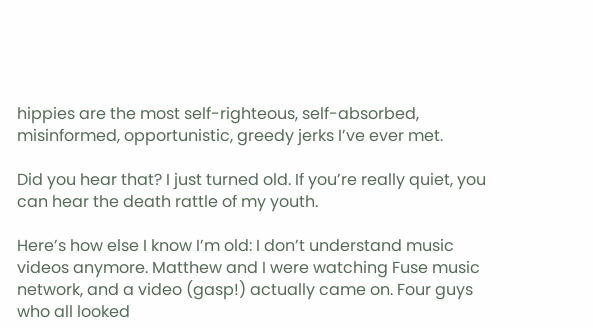hippies are the most self-righteous, self-absorbed, misinformed, opportunistic, greedy jerks I’ve ever met.

Did you hear that? I just turned old. If you’re really quiet, you can hear the death rattle of my youth.

Here’s how else I know I’m old: I don’t understand music videos anymore. Matthew and I were watching Fuse music network, and a video (gasp!) actually came on. Four guys who all looked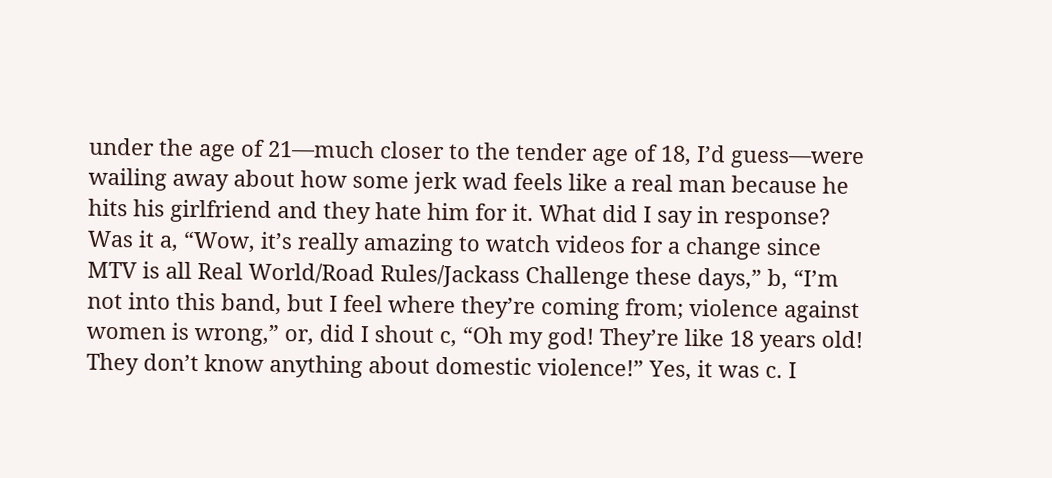under the age of 21—much closer to the tender age of 18, I’d guess—were wailing away about how some jerk wad feels like a real man because he hits his girlfriend and they hate him for it. What did I say in response? Was it a, “Wow, it’s really amazing to watch videos for a change since MTV is all Real World/Road Rules/Jackass Challenge these days,” b, “I’m not into this band, but I feel where they’re coming from; violence against women is wrong,” or, did I shout c, “Oh my god! They’re like 18 years old! They don’t know anything about domestic violence!” Yes, it was c. I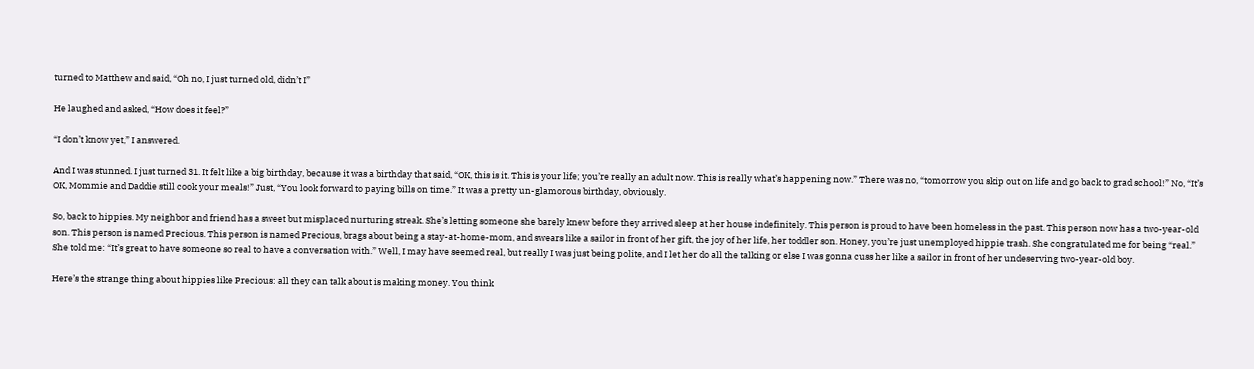turned to Matthew and said, “Oh no, I just turned old, didn’t I”

He laughed and asked, “How does it feel?”

“I don’t know yet,” I answered.

And I was stunned. I just turned 31. It felt like a big birthday, because it was a birthday that said, “OK, this is it. This is your life; you’re really an adult now. This is really what’s happening now.” There was no, “tomorrow you skip out on life and go back to grad school!” No, “It’s OK, Mommie and Daddie still cook your meals!” Just, “You look forward to paying bills on time.” It was a pretty un-glamorous birthday, obviously.

So, back to hippies. My neighbor and friend has a sweet but misplaced nurturing streak. She’s letting someone she barely knew before they arrived sleep at her house indefinitely. This person is proud to have been homeless in the past. This person now has a two-year-old son. This person is named Precious. This person is named Precious, brags about being a stay-at-home-mom, and swears like a sailor in front of her gift, the joy of her life, her toddler son. Honey, you’re just unemployed hippie trash. She congratulated me for being “real.” She told me: “It’s great to have someone so real to have a conversation with.” Well, I may have seemed real, but really I was just being polite, and I let her do all the talking or else I was gonna cuss her like a sailor in front of her undeserving two-year-old boy.

Here’s the strange thing about hippies like Precious: all they can talk about is making money. You think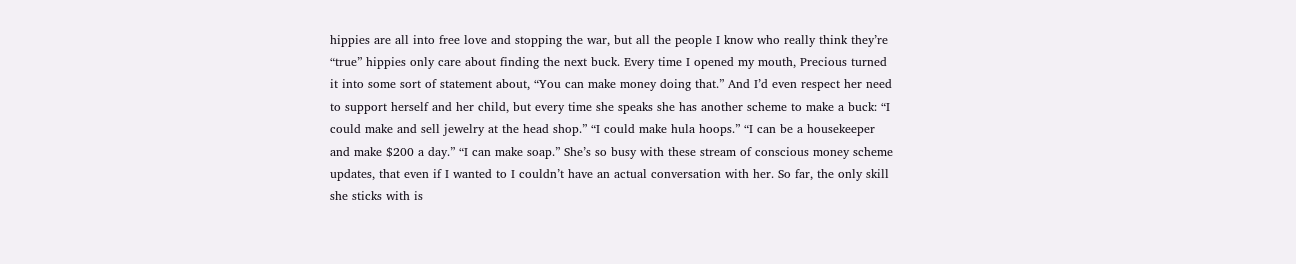hippies are all into free love and stopping the war, but all the people I know who really think they’re “true” hippies only care about finding the next buck. Every time I opened my mouth, Precious turned it into some sort of statement about, “You can make money doing that.” And I’d even respect her need to support herself and her child, but every time she speaks she has another scheme to make a buck: “I could make and sell jewelry at the head shop.” “I could make hula hoops.” “I can be a housekeeper and make $200 a day.” “I can make soap.” She’s so busy with these stream of conscious money scheme updates, that even if I wanted to I couldn’t have an actual conversation with her. So far, the only skill she sticks with is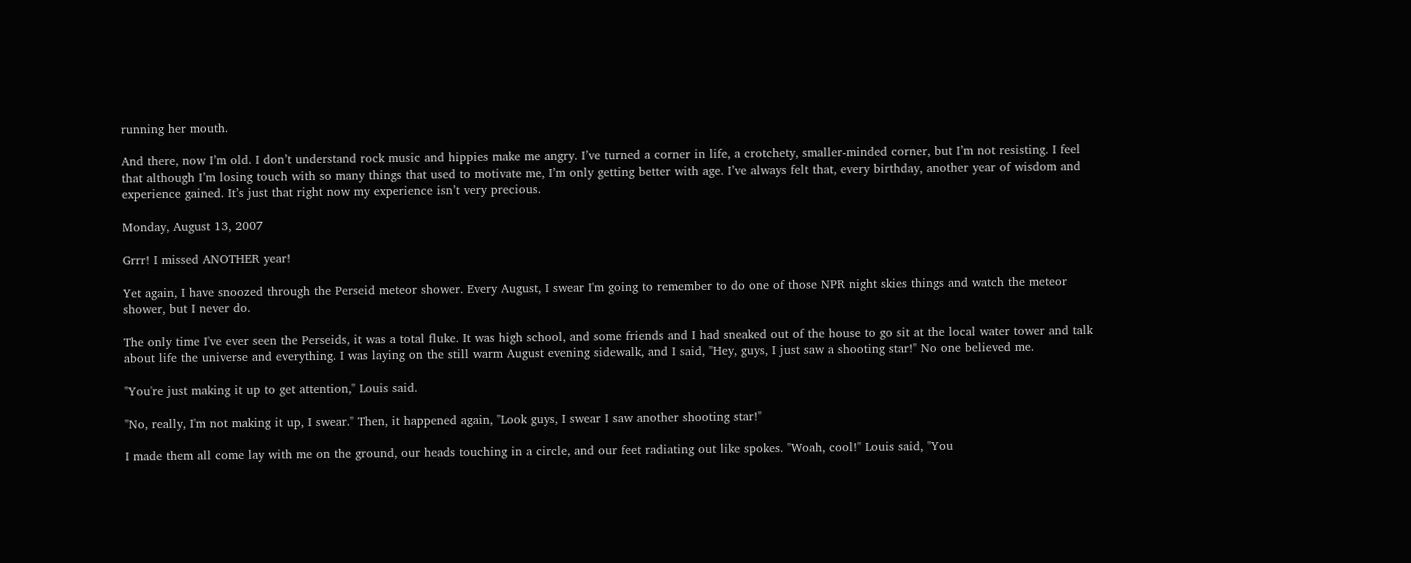running her mouth.

And there, now I’m old. I don’t understand rock music and hippies make me angry. I’ve turned a corner in life, a crotchety, smaller-minded corner, but I’m not resisting. I feel that although I’m losing touch with so many things that used to motivate me, I’m only getting better with age. I’ve always felt that, every birthday, another year of wisdom and experience gained. It’s just that right now my experience isn’t very precious.

Monday, August 13, 2007

Grrr! I missed ANOTHER year!

Yet again, I have snoozed through the Perseid meteor shower. Every August, I swear I'm going to remember to do one of those NPR night skies things and watch the meteor shower, but I never do.

The only time I've ever seen the Perseids, it was a total fluke. It was high school, and some friends and I had sneaked out of the house to go sit at the local water tower and talk about life the universe and everything. I was laying on the still warm August evening sidewalk, and I said, "Hey, guys, I just saw a shooting star!" No one believed me.

"You're just making it up to get attention," Louis said.

"No, really, I'm not making it up, I swear." Then, it happened again, "Look guys, I swear I saw another shooting star!"

I made them all come lay with me on the ground, our heads touching in a circle, and our feet radiating out like spokes. "Woah, cool!" Louis said, "You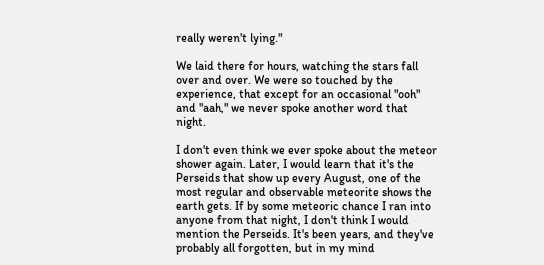really weren't lying."

We laid there for hours, watching the stars fall over and over. We were so touched by the experience, that except for an occasional "ooh" and "aah," we never spoke another word that night.

I don't even think we ever spoke about the meteor shower again. Later, I would learn that it's the Perseids that show up every August, one of the most regular and observable meteorite shows the earth gets. If by some meteoric chance I ran into anyone from that night, I don't think I would mention the Perseids. It's been years, and they've probably all forgotten, but in my mind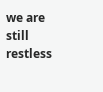we are still restless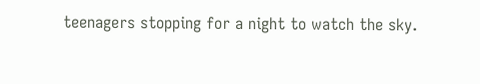teenagers stopping for a night to watch the sky.